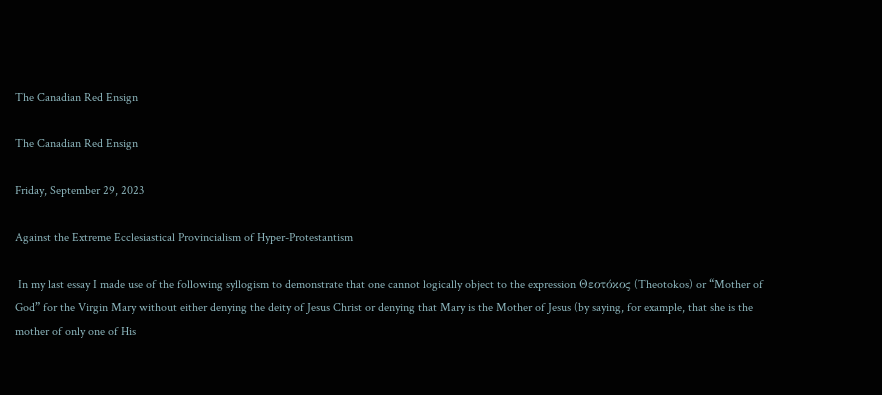The Canadian Red Ensign

The Canadian Red Ensign

Friday, September 29, 2023

Against the Extreme Ecclesiastical Provincialism of Hyper-Protestantism

 In my last essay I made use of the following syllogism to demonstrate that one cannot logically object to the expression Θεοτόκος (Theotokos) or “Mother of God” for the Virgin Mary without either denying the deity of Jesus Christ or denying that Mary is the Mother of Jesus (by saying, for example, that she is the mother of only one of His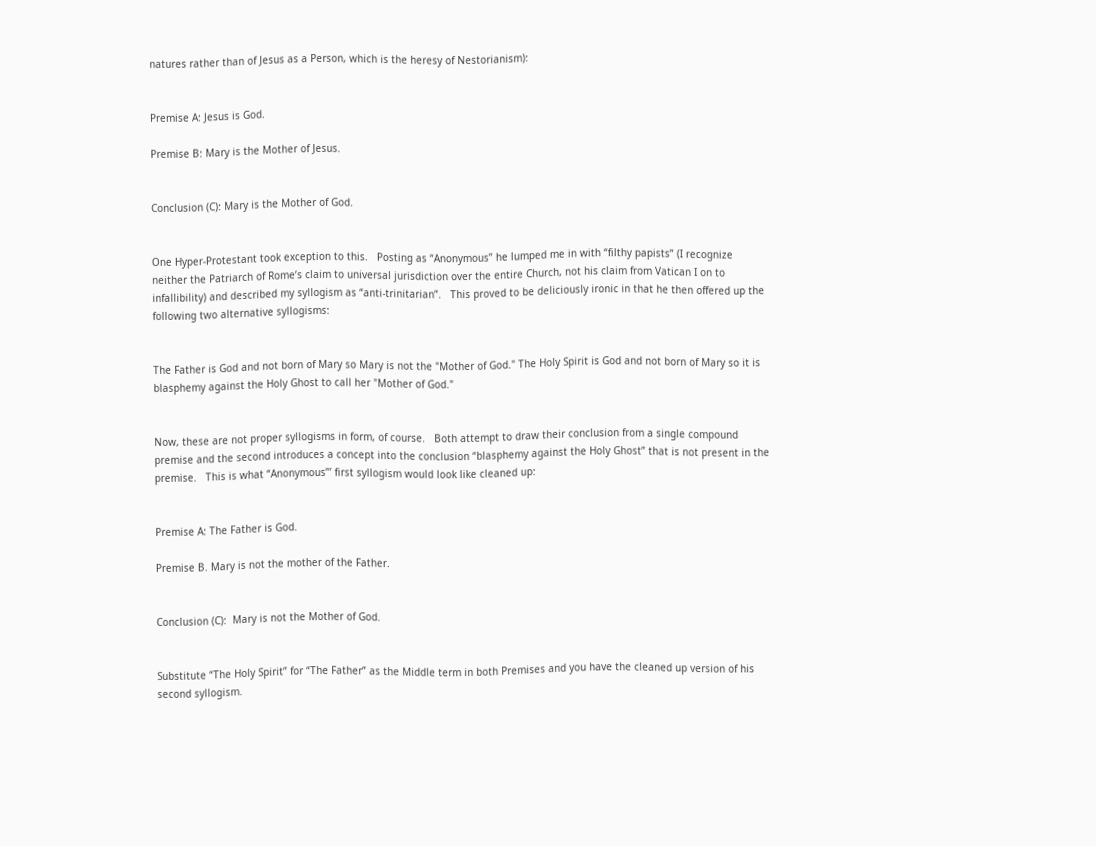natures rather than of Jesus as a Person, which is the heresy of Nestorianism):


Premise A: Jesus is God.

Premise B: Mary is the Mother of Jesus.


Conclusion (C): Mary is the Mother of God.


One Hyper-Protestant took exception to this.   Posting as “Anonymous” he lumped me in with “filthy papists” (I recognize neither the Patriarch of Rome’s claim to universal jurisdiction over the entire Church, not his claim from Vatican I on to infallibility) and described my syllogism as “anti-trinitarian”.   This proved to be deliciously ironic in that he then offered up the following two alternative syllogisms:


The Father is God and not born of Mary so Mary is not the "Mother of God." The Holy Spirit is God and not born of Mary so it is blasphemy against the Holy Ghost to call her "Mother of God."


Now, these are not proper syllogisms in form, of course.   Both attempt to draw their conclusion from a single compound premise and the second introduces a concept into the conclusion “blasphemy against the Holy Ghost” that is not present in the premise.   This is what “Anonymous”’ first syllogism would look like cleaned up:


Premise A: The Father is God.

Premise B. Mary is not the mother of the Father.


Conclusion (C):  Mary is not the Mother of God.


Substitute “The Holy Spirit” for “The Father” as the Middle term in both Premises and you have the cleaned up version of his second syllogism.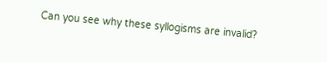Can you see why these syllogisms are invalid?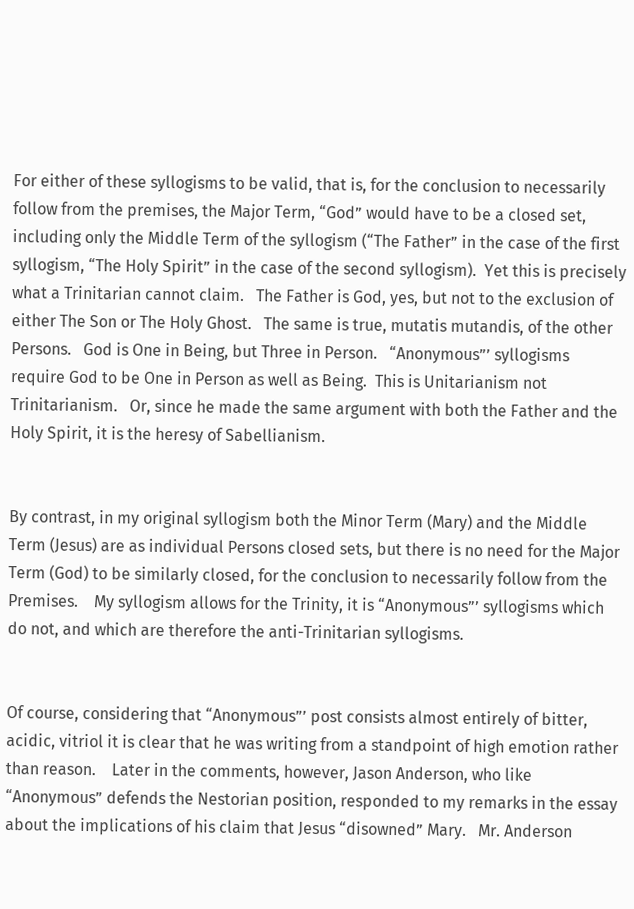For either of these syllogisms to be valid, that is, for the conclusion to necessarily follow from the premises, the Major Term, “God” would have to be a closed set, including only the Middle Term of the syllogism (“The Father” in the case of the first syllogism, “The Holy Spirit” in the case of the second syllogism).  Yet this is precisely what a Trinitarian cannot claim.   The Father is God, yes, but not to the exclusion of either The Son or The Holy Ghost.   The same is true, mutatis mutandis, of the other Persons.   God is One in Being, but Three in Person.   “Anonymous”’ syllogisms require God to be One in Person as well as Being.  This is Unitarianism not Trinitarianism.   Or, since he made the same argument with both the Father and the Holy Spirit, it is the heresy of Sabellianism.


By contrast, in my original syllogism both the Minor Term (Mary) and the Middle Term (Jesus) are as individual Persons closed sets, but there is no need for the Major Term (God) to be similarly closed, for the conclusion to necessarily follow from the Premises.    My syllogism allows for the Trinity, it is “Anonymous”’ syllogisms which do not, and which are therefore the anti-Trinitarian syllogisms.


Of course, considering that “Anonymous”’ post consists almost entirely of bitter, acidic, vitriol it is clear that he was writing from a standpoint of high emotion rather than reason.    Later in the comments, however, Jason Anderson, who like “Anonymous” defends the Nestorian position, responded to my remarks in the essay about the implications of his claim that Jesus “disowned” Mary.   Mr. Anderson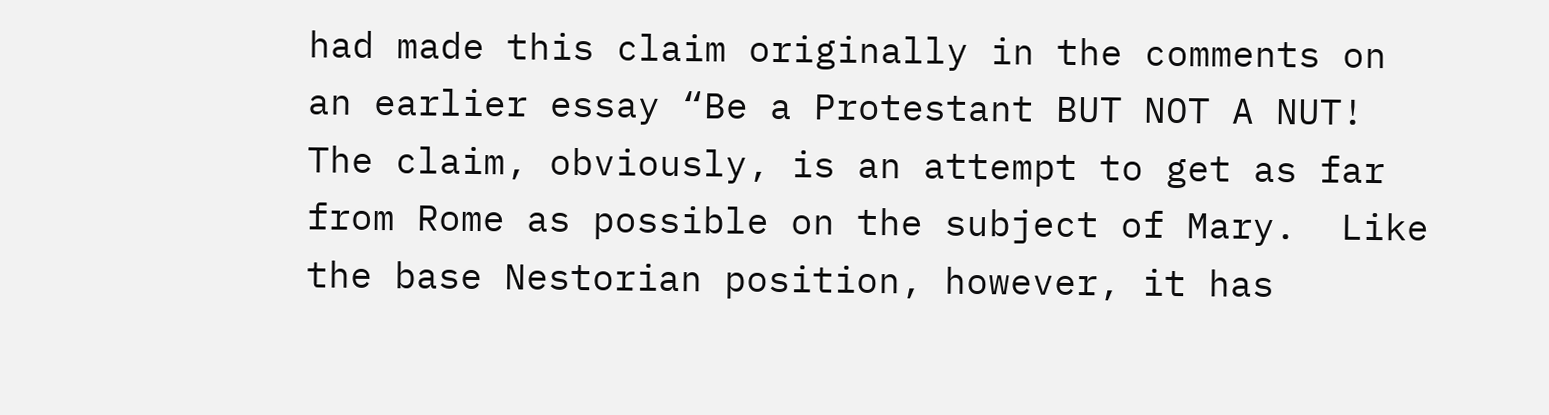had made this claim originally in the comments on an earlier essay “Be a Protestant BUT NOT A NUT!  The claim, obviously, is an attempt to get as far from Rome as possible on the subject of Mary.  Like the base Nestorian position, however, it has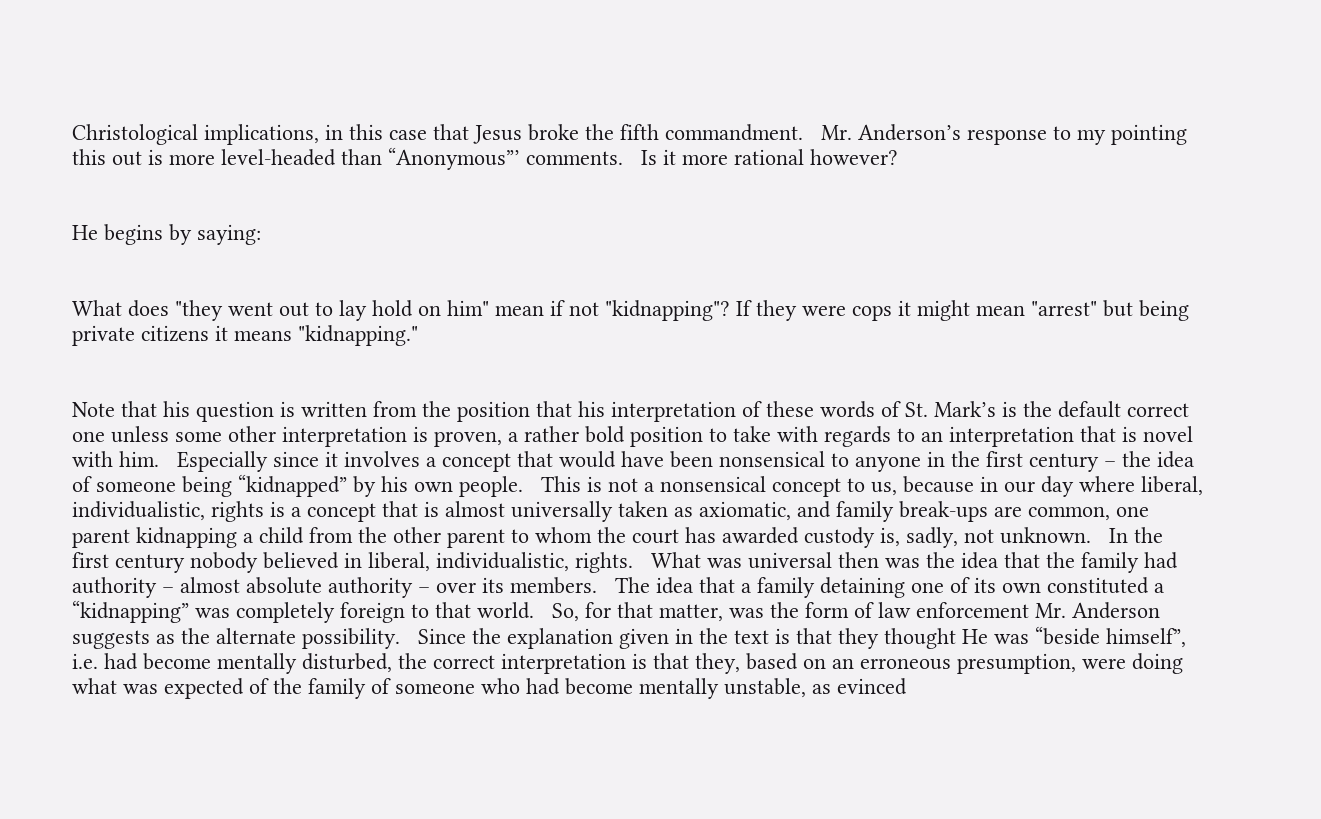Christological implications, in this case that Jesus broke the fifth commandment.   Mr. Anderson’s response to my pointing this out is more level-headed than “Anonymous”’ comments.   Is it more rational however?


He begins by saying:


What does "they went out to lay hold on him" mean if not "kidnapping"? If they were cops it might mean "arrest" but being private citizens it means "kidnapping."


Note that his question is written from the position that his interpretation of these words of St. Mark’s is the default correct one unless some other interpretation is proven, a rather bold position to take with regards to an interpretation that is novel with him.   Especially since it involves a concept that would have been nonsensical to anyone in the first century – the idea of someone being “kidnapped” by his own people.   This is not a nonsensical concept to us, because in our day where liberal, individualistic, rights is a concept that is almost universally taken as axiomatic, and family break-ups are common, one parent kidnapping a child from the other parent to whom the court has awarded custody is, sadly, not unknown.   In the first century nobody believed in liberal, individualistic, rights.   What was universal then was the idea that the family had authority – almost absolute authority – over its members.   The idea that a family detaining one of its own constituted a “kidnapping” was completely foreign to that world.   So, for that matter, was the form of law enforcement Mr. Anderson suggests as the alternate possibility.   Since the explanation given in the text is that they thought He was “beside himself”, i.e. had become mentally disturbed, the correct interpretation is that they, based on an erroneous presumption, were doing what was expected of the family of someone who had become mentally unstable, as evinced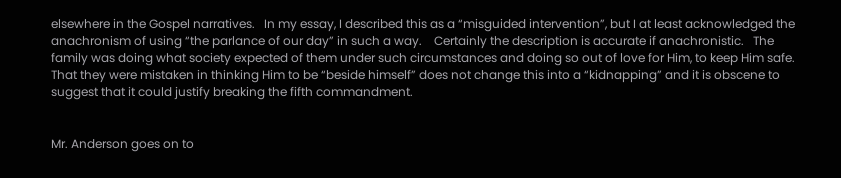elsewhere in the Gospel narratives.   In my essay, I described this as a “misguided intervention”, but I at least acknowledged the anachronism of using “the parlance of our day” in such a way.    Certainly the description is accurate if anachronistic.   The family was doing what society expected of them under such circumstances and doing so out of love for Him, to keep Him safe.   That they were mistaken in thinking Him to be “beside himself” does not change this into a “kidnapping” and it is obscene to suggest that it could justify breaking the fifth commandment.


Mr. Anderson goes on to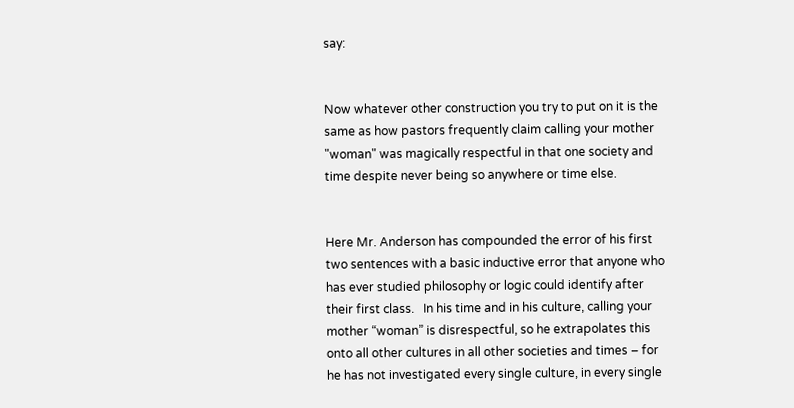say:


Now whatever other construction you try to put on it is the same as how pastors frequently claim calling your mother "woman" was magically respectful in that one society and time despite never being so anywhere or time else.


Here Mr. Anderson has compounded the error of his first two sentences with a basic inductive error that anyone who has ever studied philosophy or logic could identify after their first class.   In his time and in his culture, calling your mother “woman” is disrespectful, so he extrapolates this onto all other cultures in all other societies and times – for he has not investigated every single culture, in every single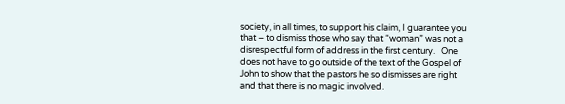society, in all times, to support his claim, I guarantee you that – to dismiss those who say that “woman” was not a disrespectful form of address in the first century.   One does not have to go outside of the text of the Gospel of John to show that the pastors he so dismisses are right and that there is no magic involved.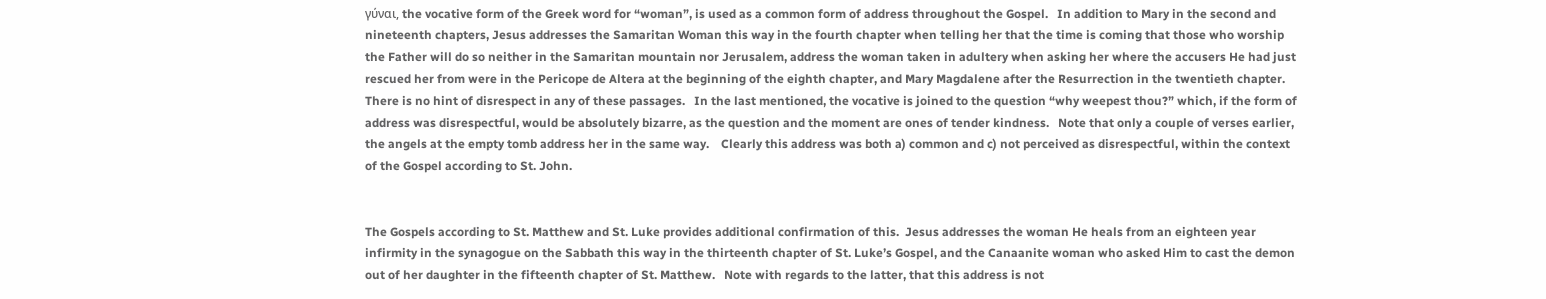γύναι, the vocative form of the Greek word for “woman”, is used as a common form of address throughout the Gospel.   In addition to Mary in the second and nineteenth chapters, Jesus addresses the Samaritan Woman this way in the fourth chapter when telling her that the time is coming that those who worship the Father will do so neither in the Samaritan mountain nor Jerusalem, address the woman taken in adultery when asking her where the accusers He had just rescued her from were in the Pericope de Altera at the beginning of the eighth chapter, and Mary Magdalene after the Resurrection in the twentieth chapter.   There is no hint of disrespect in any of these passages.   In the last mentioned, the vocative is joined to the question “why weepest thou?” which, if the form of address was disrespectful, would be absolutely bizarre, as the question and the moment are ones of tender kindness.   Note that only a couple of verses earlier, the angels at the empty tomb address her in the same way.    Clearly this address was both a) common and c) not perceived as disrespectful, within the context of the Gospel according to St. John.


The Gospels according to St. Matthew and St. Luke provides additional confirmation of this.  Jesus addresses the woman He heals from an eighteen year infirmity in the synagogue on the Sabbath this way in the thirteenth chapter of St. Luke’s Gospel, and the Canaanite woman who asked Him to cast the demon out of her daughter in the fifteenth chapter of St. Matthew.   Note with regards to the latter, that this address is not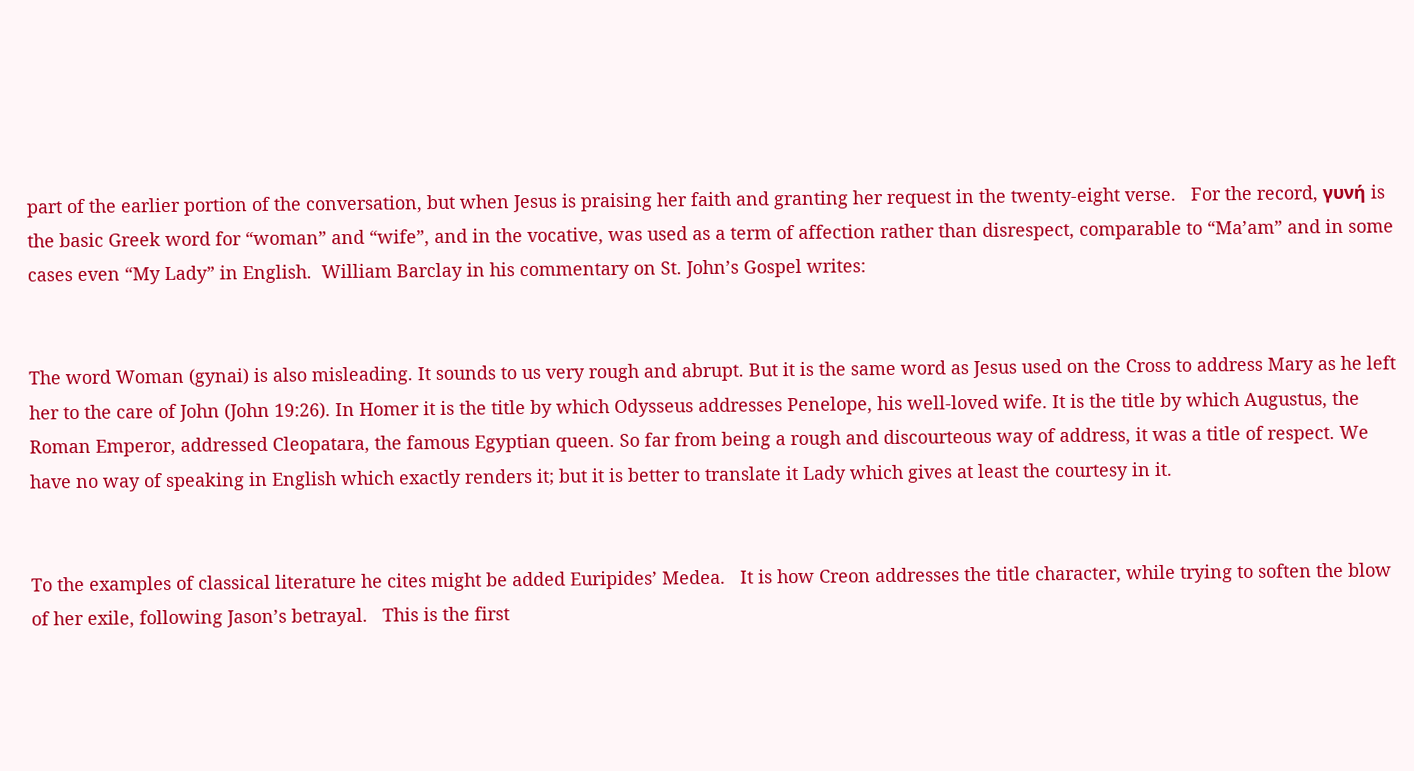part of the earlier portion of the conversation, but when Jesus is praising her faith and granting her request in the twenty-eight verse.   For the record, γυνή is the basic Greek word for “woman” and “wife”, and in the vocative, was used as a term of affection rather than disrespect, comparable to “Ma’am” and in some cases even “My Lady” in English.  William Barclay in his commentary on St. John’s Gospel writes:


The word Woman (gynai) is also misleading. It sounds to us very rough and abrupt. But it is the same word as Jesus used on the Cross to address Mary as he left her to the care of John (John 19:26). In Homer it is the title by which Odysseus addresses Penelope, his well-loved wife. It is the title by which Augustus, the Roman Emperor, addressed Cleopatara, the famous Egyptian queen. So far from being a rough and discourteous way of address, it was a title of respect. We have no way of speaking in English which exactly renders it; but it is better to translate it Lady which gives at least the courtesy in it.


To the examples of classical literature he cites might be added Euripides’ Medea.   It is how Creon addresses the title character, while trying to soften the blow of her exile, following Jason’s betrayal.   This is the first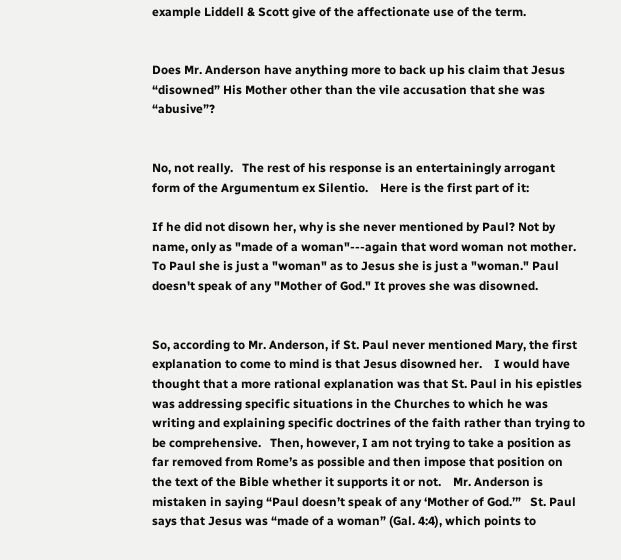example Liddell & Scott give of the affectionate use of the term.


Does Mr. Anderson have anything more to back up his claim that Jesus “disowned” His Mother other than the vile accusation that she was “abusive”?


No, not really.   The rest of his response is an entertainingly arrogant form of the Argumentum ex Silentio.    Here is the first part of it:

If he did not disown her, why is she never mentioned by Paul? Not by name, only as "made of a woman"---again that word woman not mother. To Paul she is just a "woman" as to Jesus she is just a "woman." Paul doesn't speak of any "Mother of God." It proves she was disowned.


So, according to Mr. Anderson, if St. Paul never mentioned Mary, the first explanation to come to mind is that Jesus disowned her.    I would have thought that a more rational explanation was that St. Paul in his epistles was addressing specific situations in the Churches to which he was writing and explaining specific doctrines of the faith rather than trying to be comprehensive.   Then, however, I am not trying to take a position as far removed from Rome’s as possible and then impose that position on the text of the Bible whether it supports it or not.    Mr. Anderson is mistaken in saying “Paul doesn’t speak of any ‘Mother of God.’”   St. Paul says that Jesus was “made of a woman” (Gal. 4:4), which points to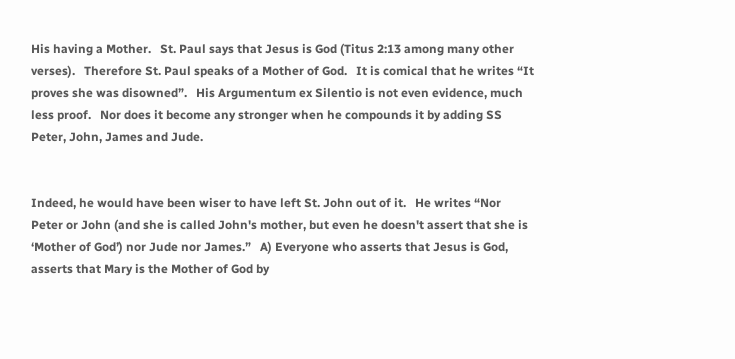His having a Mother.   St. Paul says that Jesus is God (Titus 2:13 among many other verses).   Therefore St. Paul speaks of a Mother of God.   It is comical that he writes “It proves she was disowned”.   His Argumentum ex Silentio is not even evidence, much less proof.   Nor does it become any stronger when he compounds it by adding SS Peter, John, James and Jude.


Indeed, he would have been wiser to have left St. John out of it.   He writes “Nor Peter or John (and she is called John's mother, but even he doesn't assert that she is ‘Mother of God’) nor Jude nor James.”   A) Everyone who asserts that Jesus is God, asserts that Mary is the Mother of God by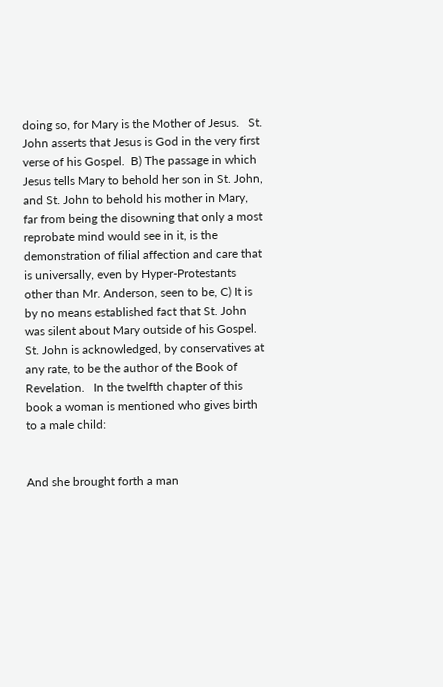doing so, for Mary is the Mother of Jesus.   St. John asserts that Jesus is God in the very first verse of his Gospel.  B) The passage in which Jesus tells Mary to behold her son in St. John, and St. John to behold his mother in Mary, far from being the disowning that only a most reprobate mind would see in it, is the demonstration of filial affection and care that is universally, even by Hyper-Protestants other than Mr. Anderson, seen to be, C) It is by no means established fact that St. John was silent about Mary outside of his Gospel.   St. John is acknowledged, by conservatives at any rate, to be the author of the Book of Revelation.   In the twelfth chapter of this book a woman is mentioned who gives birth to a male child:


And she brought forth a man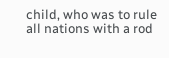child, who was to rule all nations with a rod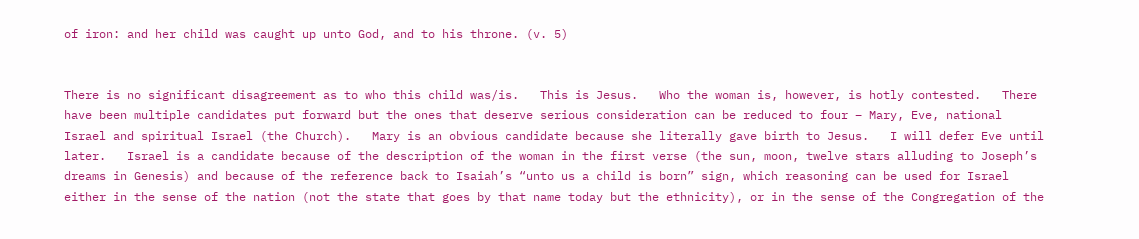of iron: and her child was caught up unto God, and to his throne. (v. 5)


There is no significant disagreement as to who this child was/is.   This is Jesus.   Who the woman is, however, is hotly contested.   There have been multiple candidates put forward but the ones that deserve serious consideration can be reduced to four – Mary, Eve, national Israel and spiritual Israel (the Church).   Mary is an obvious candidate because she literally gave birth to Jesus.   I will defer Eve until later.   Israel is a candidate because of the description of the woman in the first verse (the sun, moon, twelve stars alluding to Joseph’s dreams in Genesis) and because of the reference back to Isaiah’s “unto us a child is born” sign, which reasoning can be used for Israel either in the sense of the nation (not the state that goes by that name today but the ethnicity), or in the sense of the Congregation of the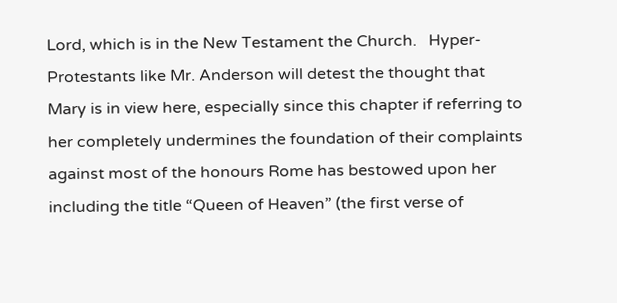Lord, which is in the New Testament the Church.   Hyper-Protestants like Mr. Anderson will detest the thought that Mary is in view here, especially since this chapter if referring to her completely undermines the foundation of their complaints against most of the honours Rome has bestowed upon her including the title “Queen of Heaven” (the first verse of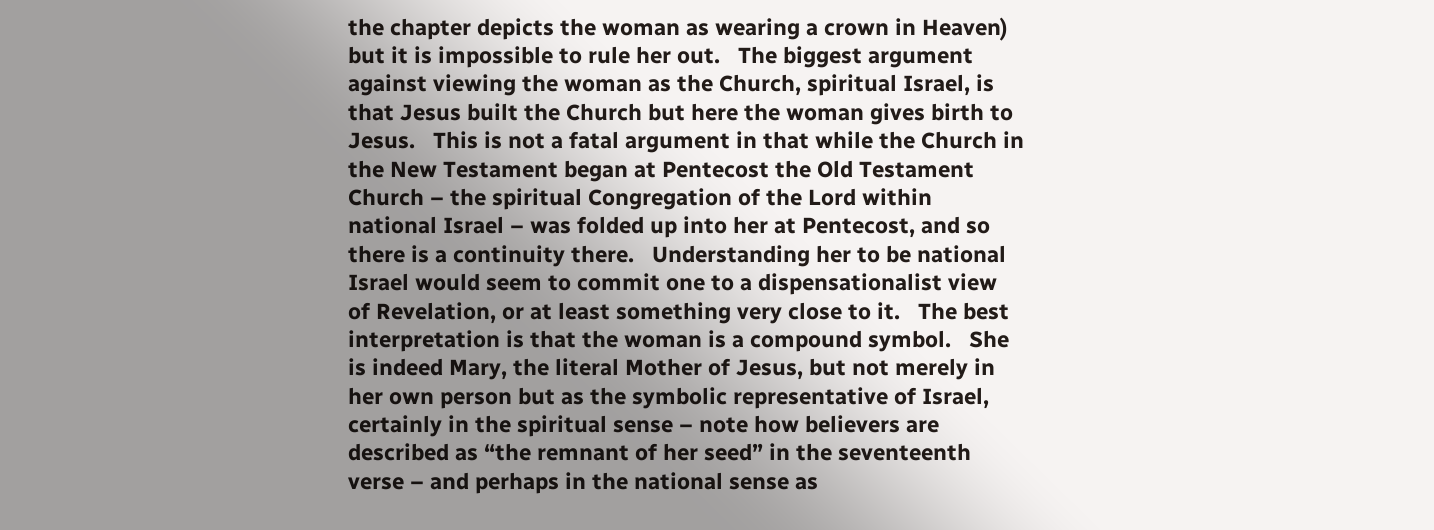the chapter depicts the woman as wearing a crown in Heaven) but it is impossible to rule her out.   The biggest argument against viewing the woman as the Church, spiritual Israel, is that Jesus built the Church but here the woman gives birth to Jesus.   This is not a fatal argument in that while the Church in the New Testament began at Pentecost the Old Testament Church – the spiritual Congregation of the Lord within national Israel – was folded up into her at Pentecost, and so there is a continuity there.   Understanding her to be national Israel would seem to commit one to a dispensationalist view of Revelation, or at least something very close to it.   The best interpretation is that the woman is a compound symbol.   She is indeed Mary, the literal Mother of Jesus, but not merely in her own person but as the symbolic representative of Israel, certainly in the spiritual sense – note how believers are described as “the remnant of her seed” in the seventeenth verse – and perhaps in the national sense as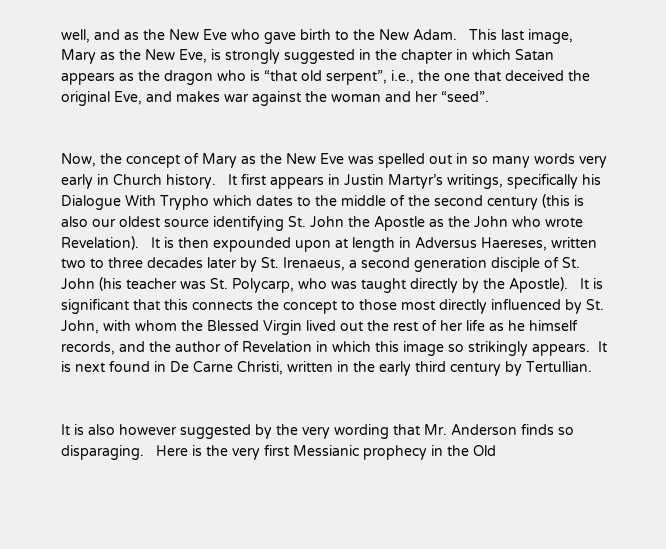well, and as the New Eve who gave birth to the New Adam.   This last image, Mary as the New Eve, is strongly suggested in the chapter in which Satan appears as the dragon who is “that old serpent”, i.e., the one that deceived the original Eve, and makes war against the woman and her “seed”.


Now, the concept of Mary as the New Eve was spelled out in so many words very early in Church history.   It first appears in Justin Martyr’s writings, specifically his Dialogue With Trypho which dates to the middle of the second century (this is also our oldest source identifying St. John the Apostle as the John who wrote Revelation).   It is then expounded upon at length in Adversus Haereses, written two to three decades later by St. Irenaeus, a second generation disciple of St. John (his teacher was St. Polycarp, who was taught directly by the Apostle).   It is significant that this connects the concept to those most directly influenced by St. John, with whom the Blessed Virgin lived out the rest of her life as he himself records, and the author of Revelation in which this image so strikingly appears.  It is next found in De Carne Christi, written in the early third century by Tertullian.


It is also however suggested by the very wording that Mr. Anderson finds so disparaging.   Here is the very first Messianic prophecy in the Old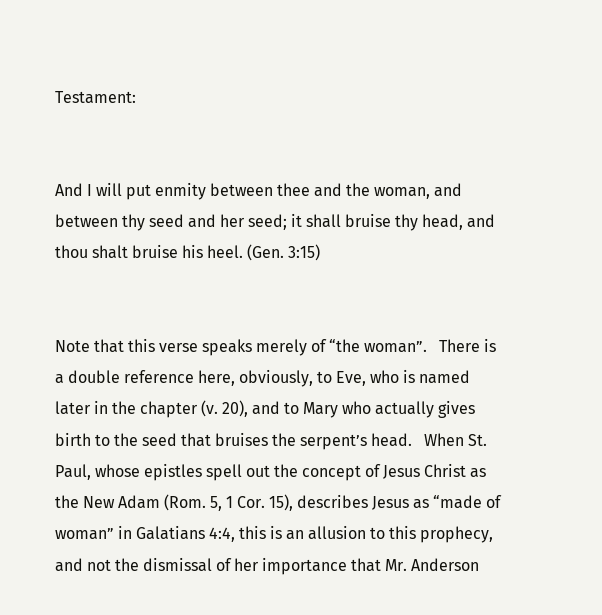Testament:


And I will put enmity between thee and the woman, and between thy seed and her seed; it shall bruise thy head, and thou shalt bruise his heel. (Gen. 3:15)


Note that this verse speaks merely of “the woman”.   There is a double reference here, obviously, to Eve, who is named later in the chapter (v. 20), and to Mary who actually gives birth to the seed that bruises the serpent’s head.   When St. Paul, whose epistles spell out the concept of Jesus Christ as the New Adam (Rom. 5, 1 Cor. 15), describes Jesus as “made of woman” in Galatians 4:4, this is an allusion to this prophecy, and not the dismissal of her importance that Mr. Anderson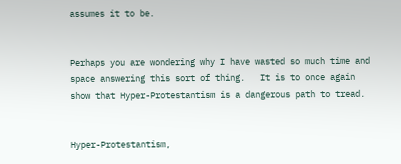assumes it to be.


Perhaps you are wondering why I have wasted so much time and space answering this sort of thing.   It is to once again show that Hyper-Protestantism is a dangerous path to tread.


Hyper-Protestantism,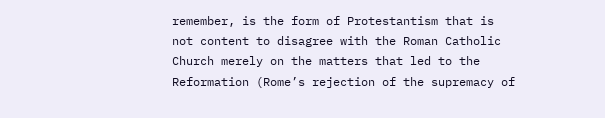remember, is the form of Protestantism that is not content to disagree with the Roman Catholic Church merely on the matters that led to the Reformation (Rome’s rejection of the supremacy of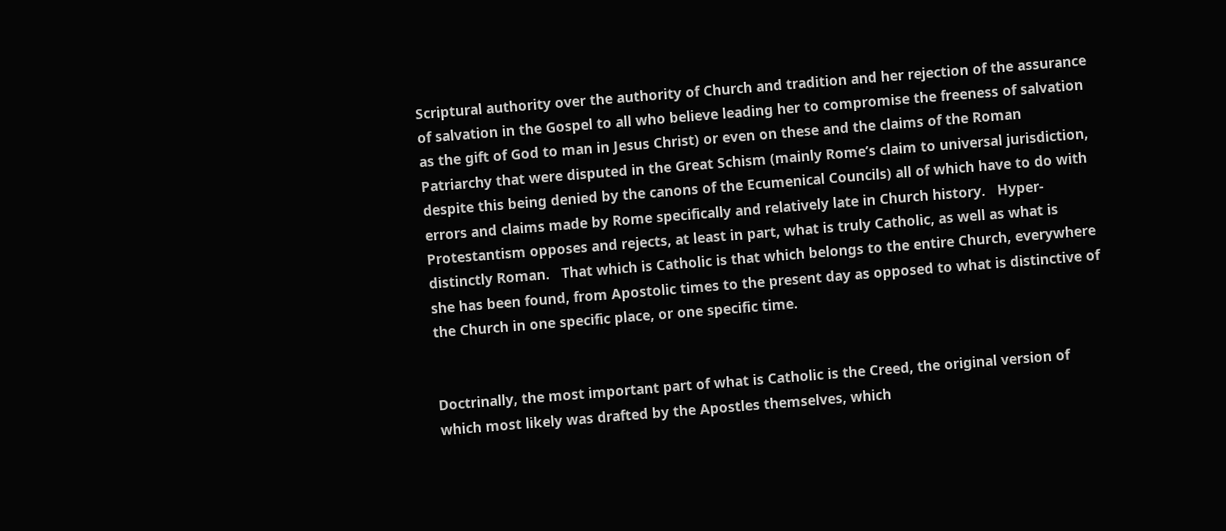Scriptural authority over the authority of Church and tradition and her rejection of the assurance of salvation in the Gospel to all who believe leading her to compromise the freeness of salvation as the gift of God to man in Jesus Christ) or even on these and the claims of the Roman Patriarchy that were disputed in the Great Schism (mainly Rome’s claim to universal jurisdiction, despite this being denied by the canons of the Ecumenical Councils) all of which have to do with errors and claims made by Rome specifically and relatively late in Church history.   Hyper-Protestantism opposes and rejects, at least in part, what is truly Catholic, as well as what is distinctly Roman.   That which is Catholic is that which belongs to the entire Church, everywhere she has been found, from Apostolic times to the present day as opposed to what is distinctive of the Church in one specific place, or one specific time.


Doctrinally, the most important part of what is Catholic is the Creed, the original version of which most likely was drafted by the Apostles themselves, which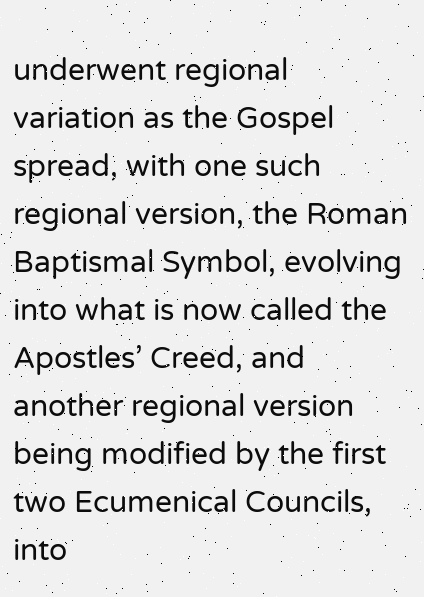underwent regional variation as the Gospel spread, with one such regional version, the Roman Baptismal Symbol, evolving into what is now called the Apostles’ Creed, and another regional version being modified by the first two Ecumenical Councils, into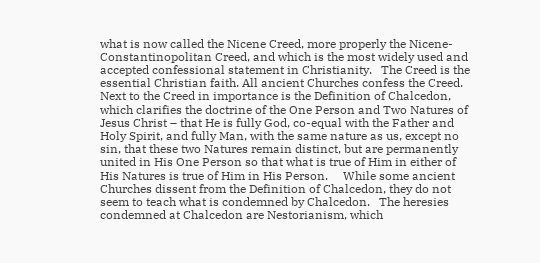what is now called the Nicene Creed, more properly the Nicene-Constantinopolitan Creed, and which is the most widely used and accepted confessional statement in Christianity.   The Creed is the essential Christian faith. All ancient Churches confess the Creed.  Next to the Creed in importance is the Definition of Chalcedon, which clarifies the doctrine of the One Person and Two Natures of Jesus Christ – that He is fully God, co-equal with the Father and Holy Spirit, and fully Man, with the same nature as us, except no sin, that these two Natures remain distinct, but are permanently united in His One Person so that what is true of Him in either of His Natures is true of Him in His Person.     While some ancient Churches dissent from the Definition of Chalcedon, they do not seem to teach what is condemned by Chalcedon.   The heresies condemned at Chalcedon are Nestorianism, which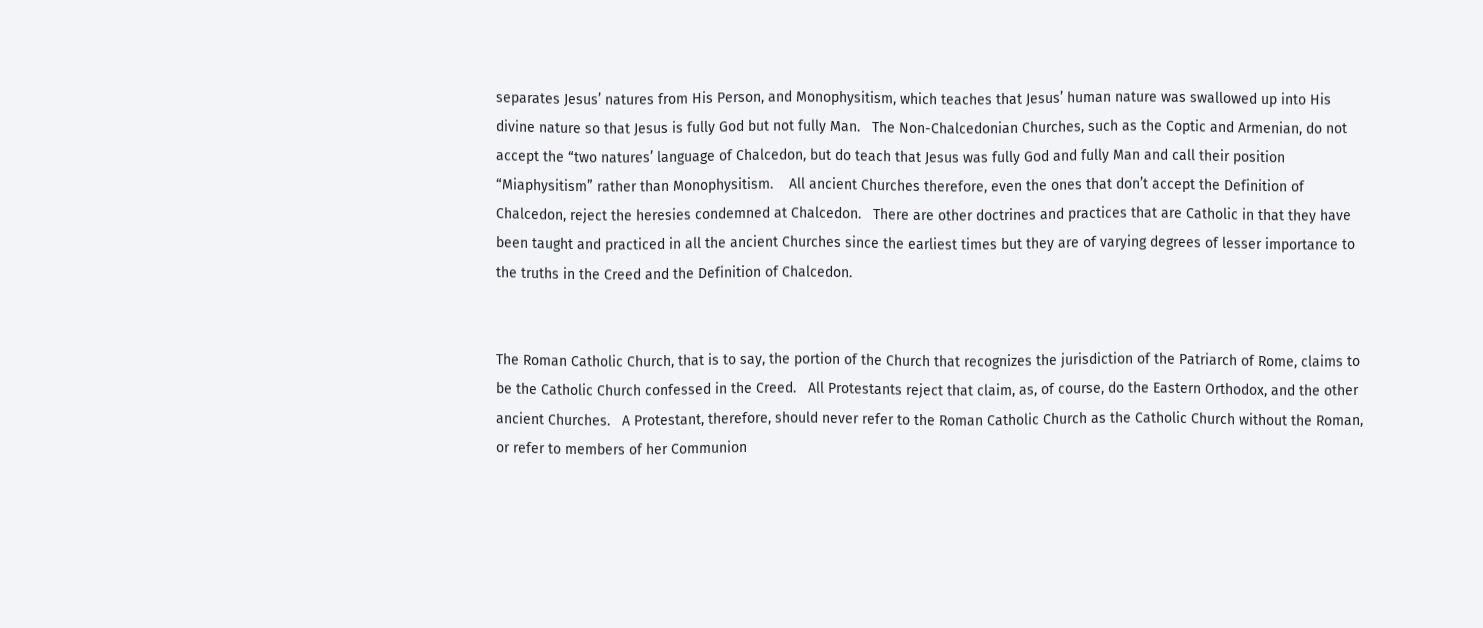separates Jesus’ natures from His Person, and Monophysitism, which teaches that Jesus’ human nature was swallowed up into His divine nature so that Jesus is fully God but not fully Man.   The Non-Chalcedonian Churches, such as the Coptic and Armenian, do not accept the “two natures’ language of Chalcedon, but do teach that Jesus was fully God and fully Man and call their position “Miaphysitism” rather than Monophysitism.    All ancient Churches therefore, even the ones that don’t accept the Definition of Chalcedon, reject the heresies condemned at Chalcedon.   There are other doctrines and practices that are Catholic in that they have been taught and practiced in all the ancient Churches since the earliest times but they are of varying degrees of lesser importance to the truths in the Creed and the Definition of Chalcedon.


The Roman Catholic Church, that is to say, the portion of the Church that recognizes the jurisdiction of the Patriarch of Rome, claims to be the Catholic Church confessed in the Creed.   All Protestants reject that claim, as, of course, do the Eastern Orthodox, and the other ancient Churches.   A Protestant, therefore, should never refer to the Roman Catholic Church as the Catholic Church without the Roman, or refer to members of her Communion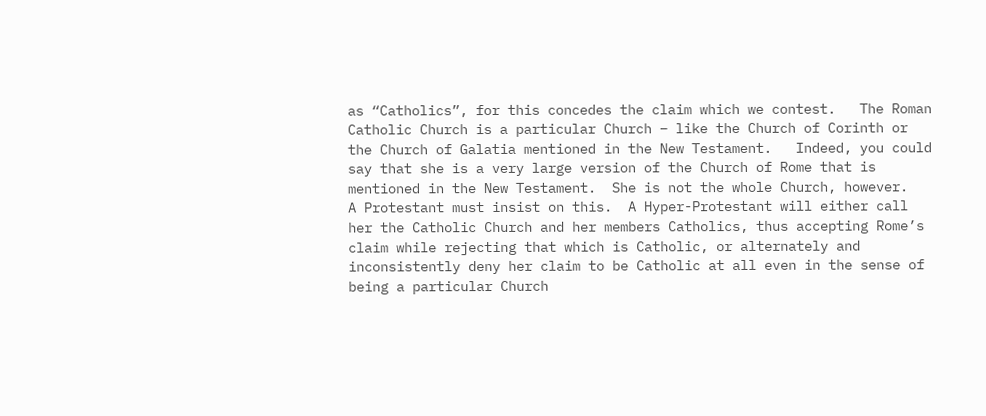as “Catholics”, for this concedes the claim which we contest.   The Roman Catholic Church is a particular Church – like the Church of Corinth or the Church of Galatia mentioned in the New Testament.   Indeed, you could say that she is a very large version of the Church of Rome that is mentioned in the New Testament.  She is not the whole Church, however.   A Protestant must insist on this.  A Hyper-Protestant will either call her the Catholic Church and her members Catholics, thus accepting Rome’s claim while rejecting that which is Catholic, or alternately and inconsistently deny her claim to be Catholic at all even in the sense of being a particular Church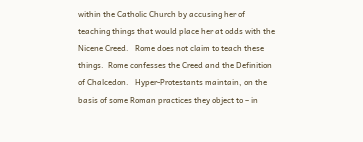within the Catholic Church by accusing her of teaching things that would place her at odds with the Nicene Creed.   Rome does not claim to teach these things.  Rome confesses the Creed and the Definition of Chalcedon.   Hyper-Protestants maintain, on the basis of some Roman practices they object to – in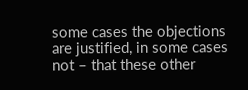some cases the objections are justified, in some cases not – that these other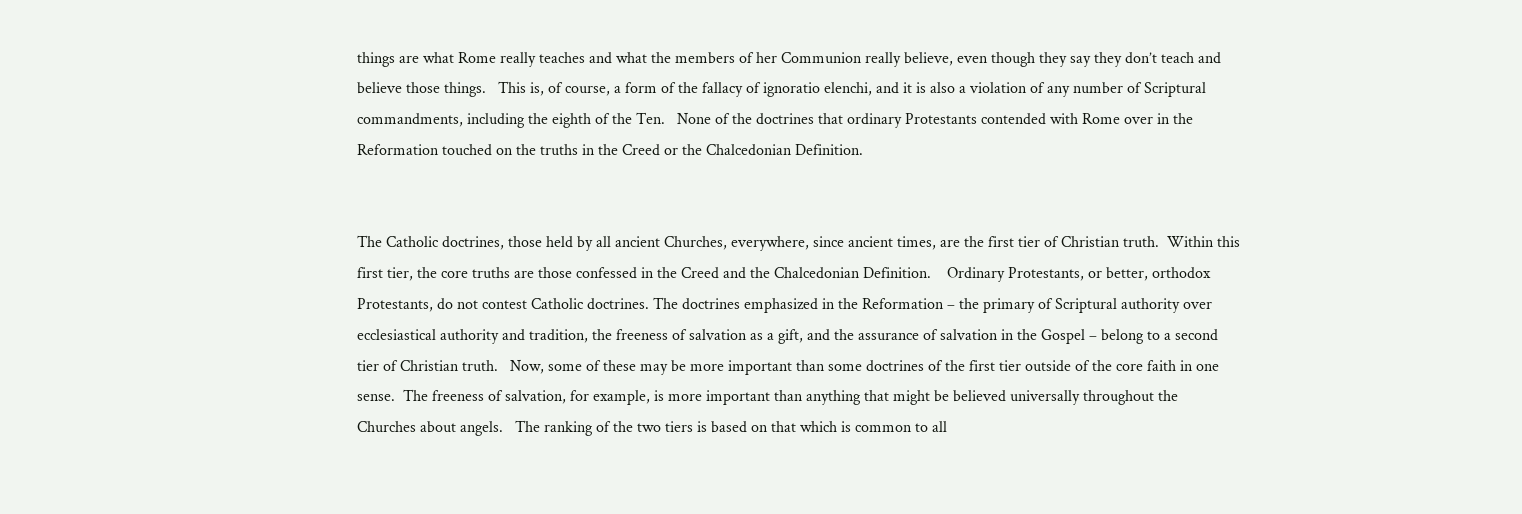things are what Rome really teaches and what the members of her Communion really believe, even though they say they don’t teach and believe those things.   This is, of course, a form of the fallacy of ignoratio elenchi, and it is also a violation of any number of Scriptural commandments, including the eighth of the Ten.   None of the doctrines that ordinary Protestants contended with Rome over in the Reformation touched on the truths in the Creed or the Chalcedonian Definition.


The Catholic doctrines, those held by all ancient Churches, everywhere, since ancient times, are the first tier of Christian truth.  Within this first tier, the core truths are those confessed in the Creed and the Chalcedonian Definition.    Ordinary Protestants, or better, orthodox Protestants, do not contest Catholic doctrines. The doctrines emphasized in the Reformation – the primary of Scriptural authority over ecclesiastical authority and tradition, the freeness of salvation as a gift, and the assurance of salvation in the Gospel – belong to a second tier of Christian truth.   Now, some of these may be more important than some doctrines of the first tier outside of the core faith in one sense.  The freeness of salvation, for example, is more important than anything that might be believed universally throughout the Churches about angels.   The ranking of the two tiers is based on that which is common to all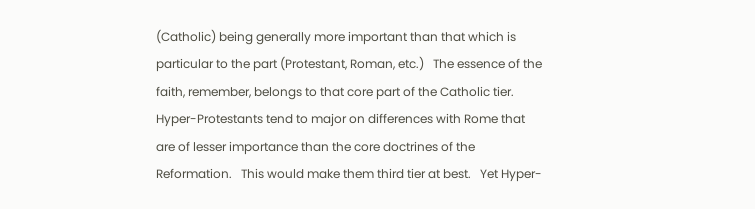(Catholic) being generally more important than that which is particular to the part (Protestant, Roman, etc.)   The essence of the faith, remember, belongs to that core part of the Catholic tier.   Hyper-Protestants tend to major on differences with Rome that are of lesser importance than the core doctrines of the Reformation.   This would make them third tier at best.   Yet Hyper-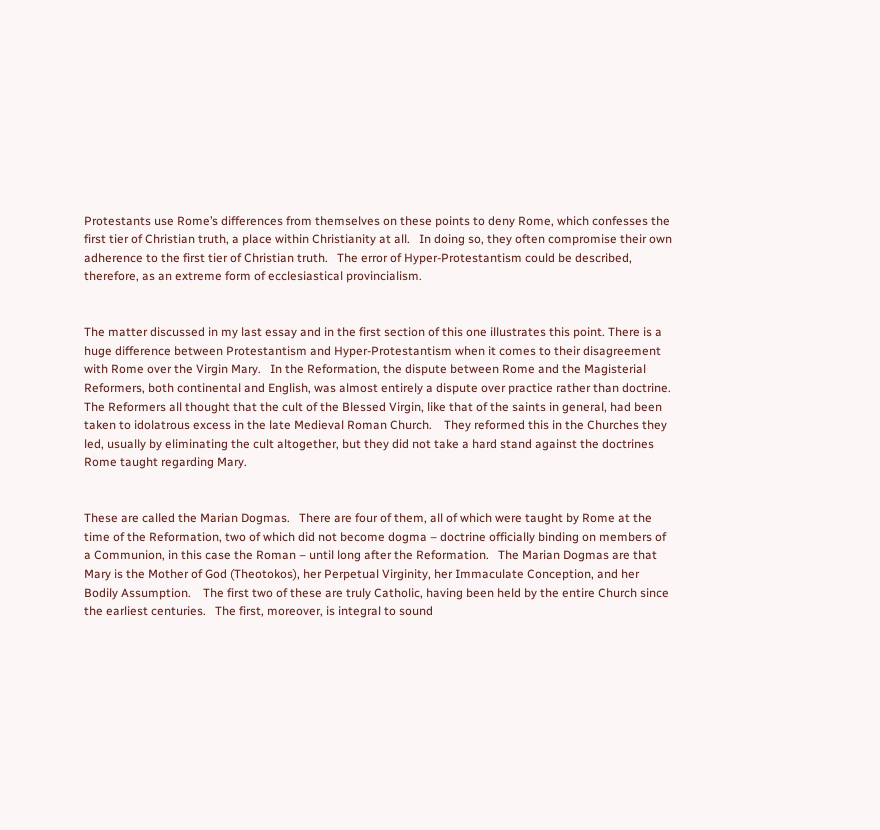Protestants use Rome’s differences from themselves on these points to deny Rome, which confesses the first tier of Christian truth, a place within Christianity at all.   In doing so, they often compromise their own adherence to the first tier of Christian truth.   The error of Hyper-Protestantism could be described, therefore, as an extreme form of ecclesiastical provincialism.


The matter discussed in my last essay and in the first section of this one illustrates this point. There is a huge difference between Protestantism and Hyper-Protestantism when it comes to their disagreement with Rome over the Virgin Mary.   In the Reformation, the dispute between Rome and the Magisterial Reformers, both continental and English, was almost entirely a dispute over practice rather than doctrine.   The Reformers all thought that the cult of the Blessed Virgin, like that of the saints in general, had been taken to idolatrous excess in the late Medieval Roman Church.    They reformed this in the Churches they led, usually by eliminating the cult altogether, but they did not take a hard stand against the doctrines Rome taught regarding Mary.


These are called the Marian Dogmas.   There are four of them, all of which were taught by Rome at the time of the Reformation, two of which did not become dogma – doctrine officially binding on members of a Communion, in this case the Roman – until long after the Reformation.   The Marian Dogmas are that Mary is the Mother of God (Theotokos), her Perpetual Virginity, her Immaculate Conception, and her Bodily Assumption.    The first two of these are truly Catholic, having been held by the entire Church since the earliest centuries.   The first, moreover, is integral to sound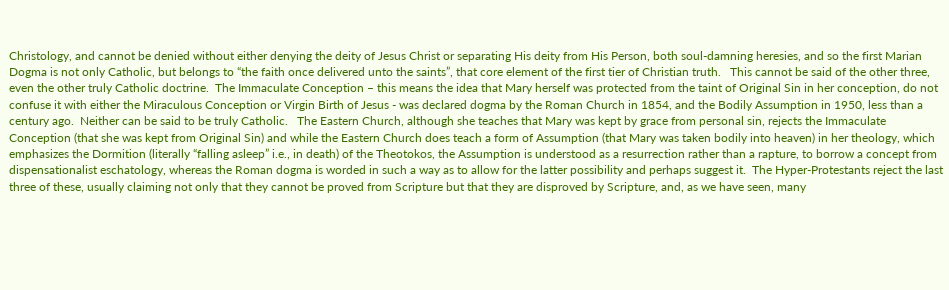Christology, and cannot be denied without either denying the deity of Jesus Christ or separating His deity from His Person, both soul-damning heresies, and so the first Marian Dogma is not only Catholic, but belongs to “the faith once delivered unto the saints”, that core element of the first tier of Christian truth.   This cannot be said of the other three, even the other truly Catholic doctrine.  The Immaculate Conception – this means the idea that Mary herself was protected from the taint of Original Sin in her conception, do not confuse it with either the Miraculous Conception or Virgin Birth of Jesus - was declared dogma by the Roman Church in 1854, and the Bodily Assumption in 1950, less than a century ago.  Neither can be said to be truly Catholic.   The Eastern Church, although she teaches that Mary was kept by grace from personal sin, rejects the Immaculate Conception (that she was kept from Original Sin) and while the Eastern Church does teach a form of Assumption (that Mary was taken bodily into heaven) in her theology, which emphasizes the Dormition (literally “falling asleep” i.e., in death) of the Theotokos, the Assumption is understood as a resurrection rather than a rapture, to borrow a concept from dispensationalist eschatology, whereas the Roman dogma is worded in such a way as to allow for the latter possibility and perhaps suggest it.  The Hyper-Protestants reject the last three of these, usually claiming not only that they cannot be proved from Scripture but that they are disproved by Scripture, and, as we have seen, many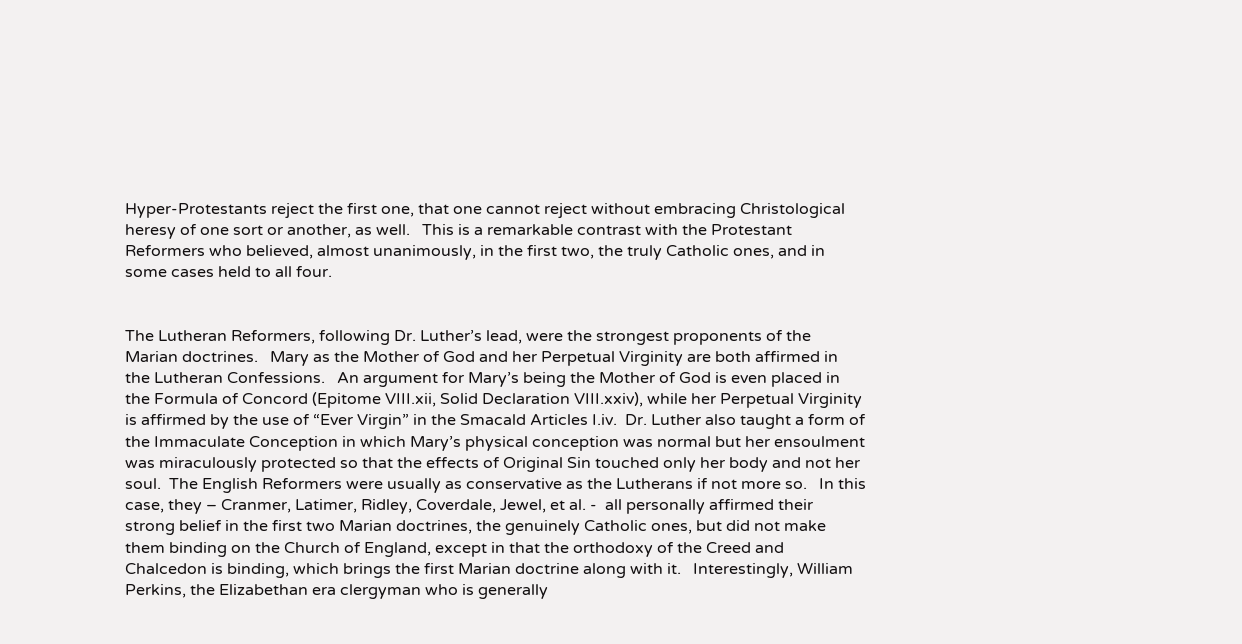Hyper-Protestants reject the first one, that one cannot reject without embracing Christological heresy of one sort or another, as well.   This is a remarkable contrast with the Protestant Reformers who believed, almost unanimously, in the first two, the truly Catholic ones, and in some cases held to all four.


The Lutheran Reformers, following Dr. Luther’s lead, were the strongest proponents of the Marian doctrines.   Mary as the Mother of God and her Perpetual Virginity are both affirmed in the Lutheran Confessions.   An argument for Mary’s being the Mother of God is even placed in the Formula of Concord (Epitome VIII.xii, Solid Declaration VIII.xxiv), while her Perpetual Virginity is affirmed by the use of “Ever Virgin” in the Smacald Articles I.iv.  Dr. Luther also taught a form of the Immaculate Conception in which Mary’s physical conception was normal but her ensoulment was miraculously protected so that the effects of Original Sin touched only her body and not her soul.  The English Reformers were usually as conservative as the Lutherans if not more so.   In this case, they – Cranmer, Latimer, Ridley, Coverdale, Jewel, et al. -  all personally affirmed their strong belief in the first two Marian doctrines, the genuinely Catholic ones, but did not make them binding on the Church of England, except in that the orthodoxy of the Creed and Chalcedon is binding, which brings the first Marian doctrine along with it.   Interestingly, William Perkins, the Elizabethan era clergyman who is generally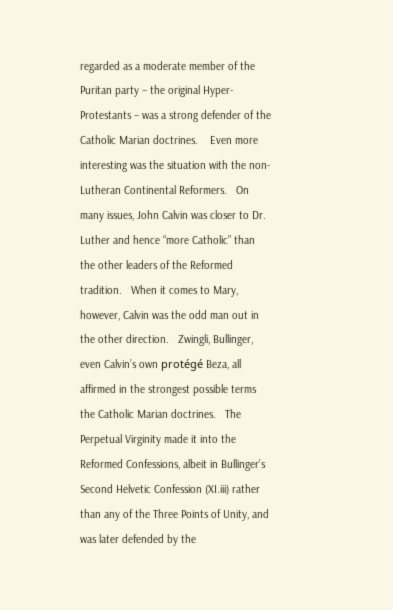regarded as a moderate member of the Puritan party – the original Hyper-Protestants – was a strong defender of the Catholic Marian doctrines.    Even more interesting was the situation with the non-Lutheran Continental Reformers.   On many issues, John Calvin was closer to Dr. Luther and hence “more Catholic” than the other leaders of the Reformed tradition.   When it comes to Mary, however, Calvin was the odd man out in the other direction.   Zwingli, Bullinger, even Calvin’s own protégé Beza, all affirmed in the strongest possible terms the Catholic Marian doctrines.   The Perpetual Virginity made it into the Reformed Confessions, albeit in Bullinger’s Second Helvetic Confession (XI.iii) rather than any of the Three Points of Unity, and was later defended by the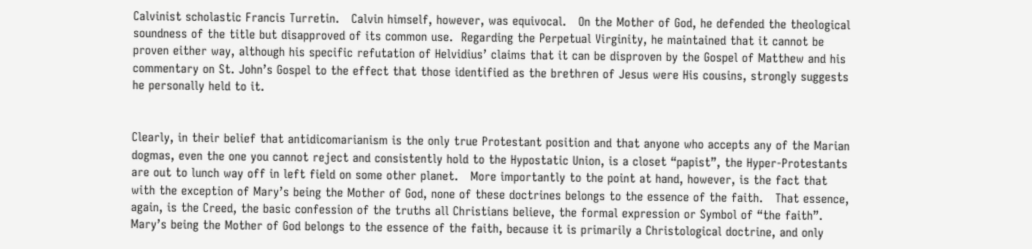Calvinist scholastic Francis Turretin.   Calvin himself, however, was equivocal.   On the Mother of God, he defended the theological soundness of the title but disapproved of its common use.  Regarding the Perpetual Virginity, he maintained that it cannot be proven either way, although his specific refutation of Helvidius’ claims that it can be disproven by the Gospel of Matthew and his commentary on St. John’s Gospel to the effect that those identified as the brethren of Jesus were His cousins, strongly suggests he personally held to it.


Clearly, in their belief that antidicomarianism is the only true Protestant position and that anyone who accepts any of the Marian dogmas, even the one you cannot reject and consistently hold to the Hypostatic Union, is a closet “papist”, the Hyper-Protestants are out to lunch way off in left field on some other planet.   More importantly to the point at hand, however, is the fact that with the exception of Mary’s being the Mother of God, none of these doctrines belongs to the essence of the faith.   That essence, again, is the Creed, the basic confession of the truths all Christians believe, the formal expression or Symbol of “the faith”.  Mary’s being the Mother of God belongs to the essence of the faith, because it is primarily a Christological doctrine, and only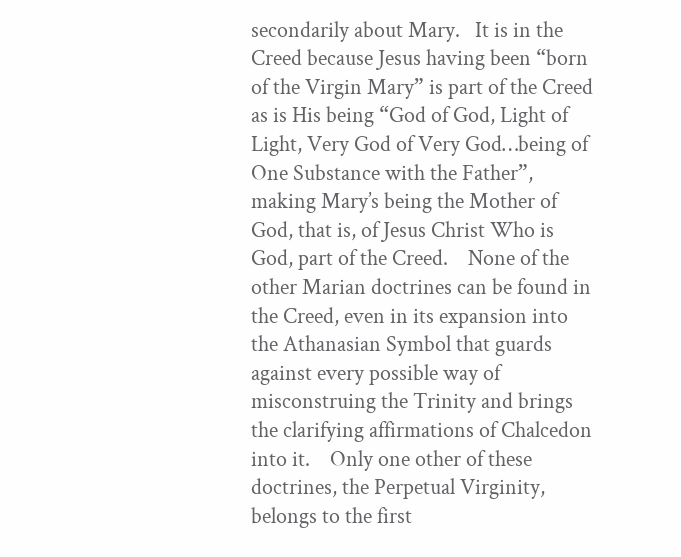secondarily about Mary.   It is in the Creed because Jesus having been “born of the Virgin Mary” is part of the Creed as is His being “God of God, Light of Light, Very God of Very God…being of One Substance with the Father”, making Mary’s being the Mother of God, that is, of Jesus Christ Who is God, part of the Creed.    None of the other Marian doctrines can be found in the Creed, even in its expansion into the Athanasian Symbol that guards against every possible way of misconstruing the Trinity and brings the clarifying affirmations of Chalcedon into it.    Only one other of these doctrines, the Perpetual Virginity, belongs to the first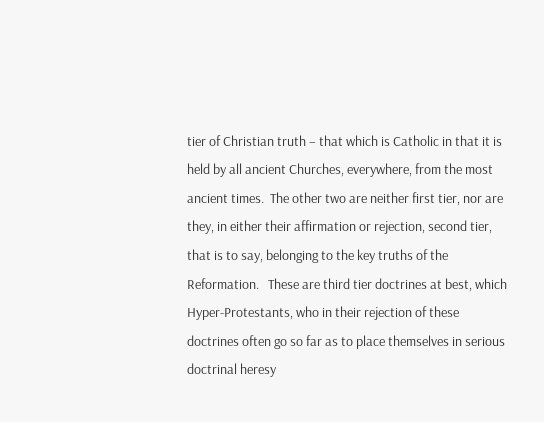tier of Christian truth – that which is Catholic in that it is held by all ancient Churches, everywhere, from the most ancient times.  The other two are neither first tier, nor are they, in either their affirmation or rejection, second tier, that is to say, belonging to the key truths of the Reformation.   These are third tier doctrines at best, which Hyper-Protestants, who in their rejection of these doctrines often go so far as to place themselves in serious doctrinal heresy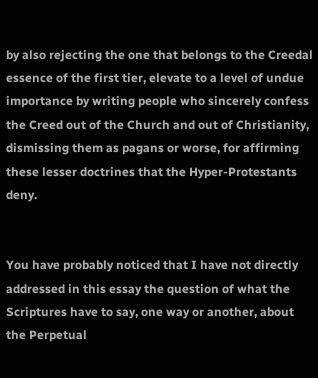by also rejecting the one that belongs to the Creedal essence of the first tier, elevate to a level of undue importance by writing people who sincerely confess the Creed out of the Church and out of Christianity, dismissing them as pagans or worse, for affirming these lesser doctrines that the Hyper-Protestants deny.


You have probably noticed that I have not directly addressed in this essay the question of what the Scriptures have to say, one way or another, about the Perpetual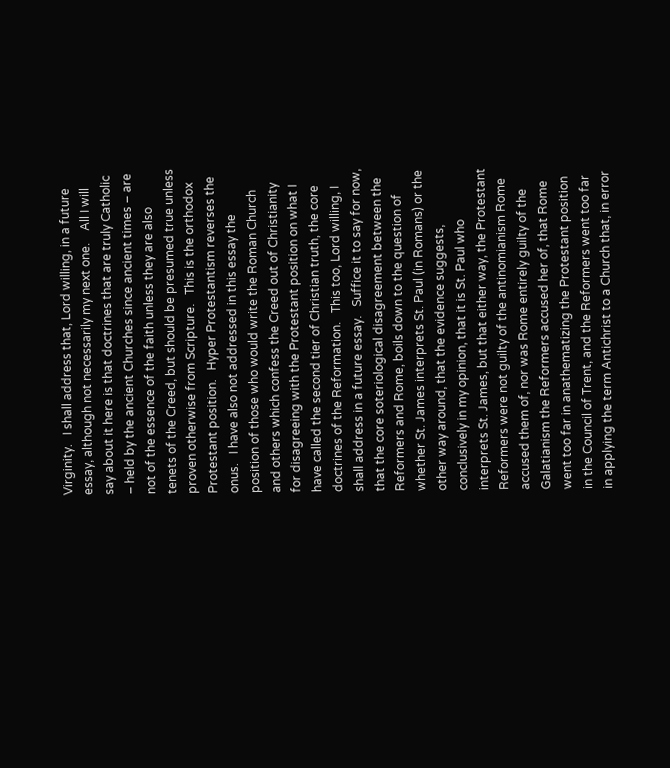Virginity.   I shall address that, Lord willing, in a future essay, although not necessarily my next one.    All I will say about it here is that doctrines that are truly Catholic – held by the ancient Churches since ancient times – are not of the essence of the faith unless they are also tenets of the Creed, but should be presumed true unless proven otherwise from Scripture.   This is the orthodox Protestant position.   Hyper Protestantism reverses the onus.   I have also not addressed in this essay the position of those who would write the Roman Church and others which confess the Creed out of Christianity for disagreeing with the Protestant position on what I have called the second tier of Christian truth, the core doctrines of the Reformation.   This too, Lord willing, I shall address in a future essay.   Suffice it to say for now, that the core soteriological disagreement between the Reformers and Rome, boils down to the question of whether St. James interprets St. Paul (in Romans) or the other way around, that the evidence suggests, conclusively in my opinion, that it is St. Paul who interprets St. James, but that either way, the Protestant Reformers were not guilty of the antinomianism Rome accused them of, nor was Rome entirely guilty of the Galatianism the Reformers accused her of, that Rome went too far in anathematizing the Protestant position in the Council of Trent, and the Reformers went too far in applying the term Antichrist to a Church that, in error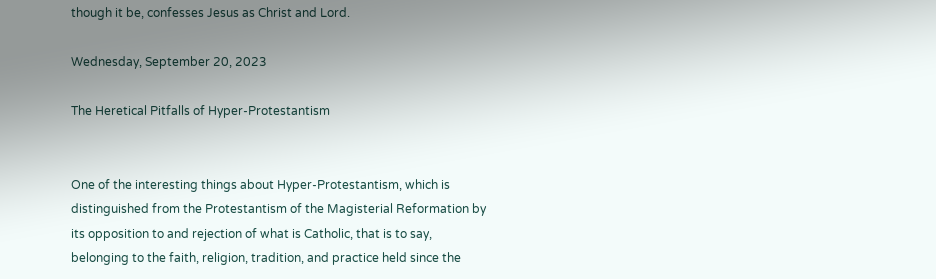though it be, confesses Jesus as Christ and Lord.

Wednesday, September 20, 2023

The Heretical Pitfalls of Hyper-Protestantism


One of the interesting things about Hyper-Protestantism, which is distinguished from the Protestantism of the Magisterial Reformation by its opposition to and rejection of what is Catholic, that is to say, belonging to the faith, religion, tradition, and practice held since the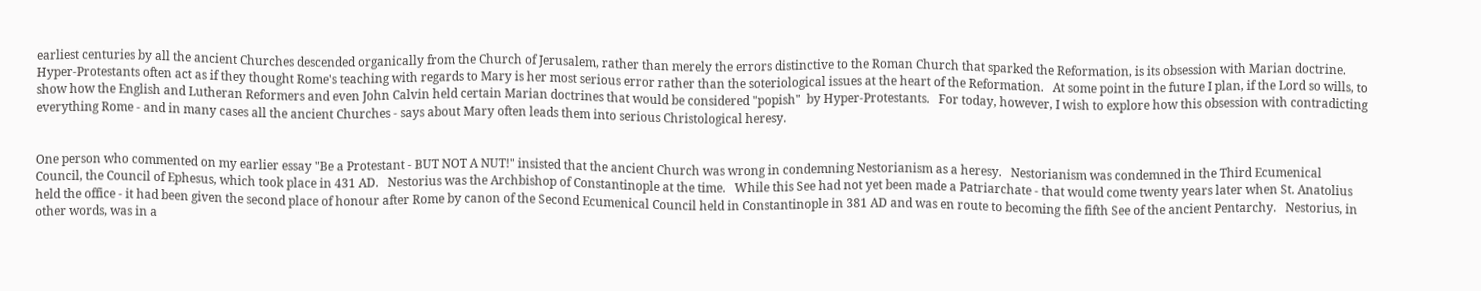earliest centuries by all the ancient Churches descended organically from the Church of Jerusalem, rather than merely the errors distinctive to the Roman Church that sparked the Reformation, is its obsession with Marian doctrine.   Hyper-Protestants often act as if they thought Rome's teaching with regards to Mary is her most serious error rather than the soteriological issues at the heart of the Reformation.   At some point in the future I plan, if the Lord so wills, to show how the English and Lutheran Reformers and even John Calvin held certain Marian doctrines that would be considered "popish"  by Hyper-Protestants.   For today, however, I wish to explore how this obsession with contradicting everything Rome - and in many cases all the ancient Churches - says about Mary often leads them into serious Christological heresy.


One person who commented on my earlier essay "Be a Protestant - BUT NOT A NUT!" insisted that the ancient Church was wrong in condemning Nestorianism as a heresy.   Nestorianism was condemned in the Third Ecumenical Council, the Council of Ephesus, which took place in 431 AD.   Nestorius was the Archbishop of Constantinople at the time.   While this See had not yet been made a Patriarchate - that would come twenty years later when St. Anatolius held the office - it had been given the second place of honour after Rome by canon of the Second Ecumenical Council held in Constantinople in 381 AD and was en route to becoming the fifth See of the ancient Pentarchy.   Nestorius, in other words, was in a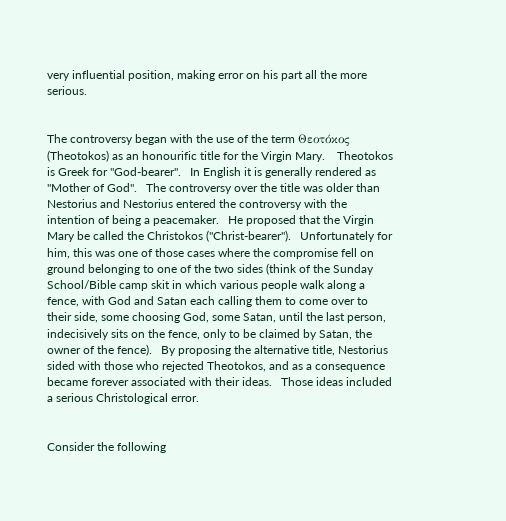very influential position, making error on his part all the more serious.


The controversy began with the use of the term Θεοτόκος (Theotokos) as an honourific title for the Virgin Mary.    Theotokos is Greek for "God-bearer".   In English it is generally rendered as "Mother of God".   The controversy over the title was older than Nestorius and Nestorius entered the controversy with the intention of being a peacemaker.   He proposed that the Virgin Mary be called the Christokos ("Christ-bearer").   Unfortunately for him, this was one of those cases where the compromise fell on ground belonging to one of the two sides (think of the Sunday School/Bible camp skit in which various people walk along a fence, with God and Satan each calling them to come over to their side, some choosing God, some Satan, until the last person, indecisively sits on the fence, only to be claimed by Satan, the owner of the fence).   By proposing the alternative title, Nestorius sided with those who rejected Theotokos, and as a consequence became forever associated with their ideas.   Those ideas included a serious Christological error.


Consider the following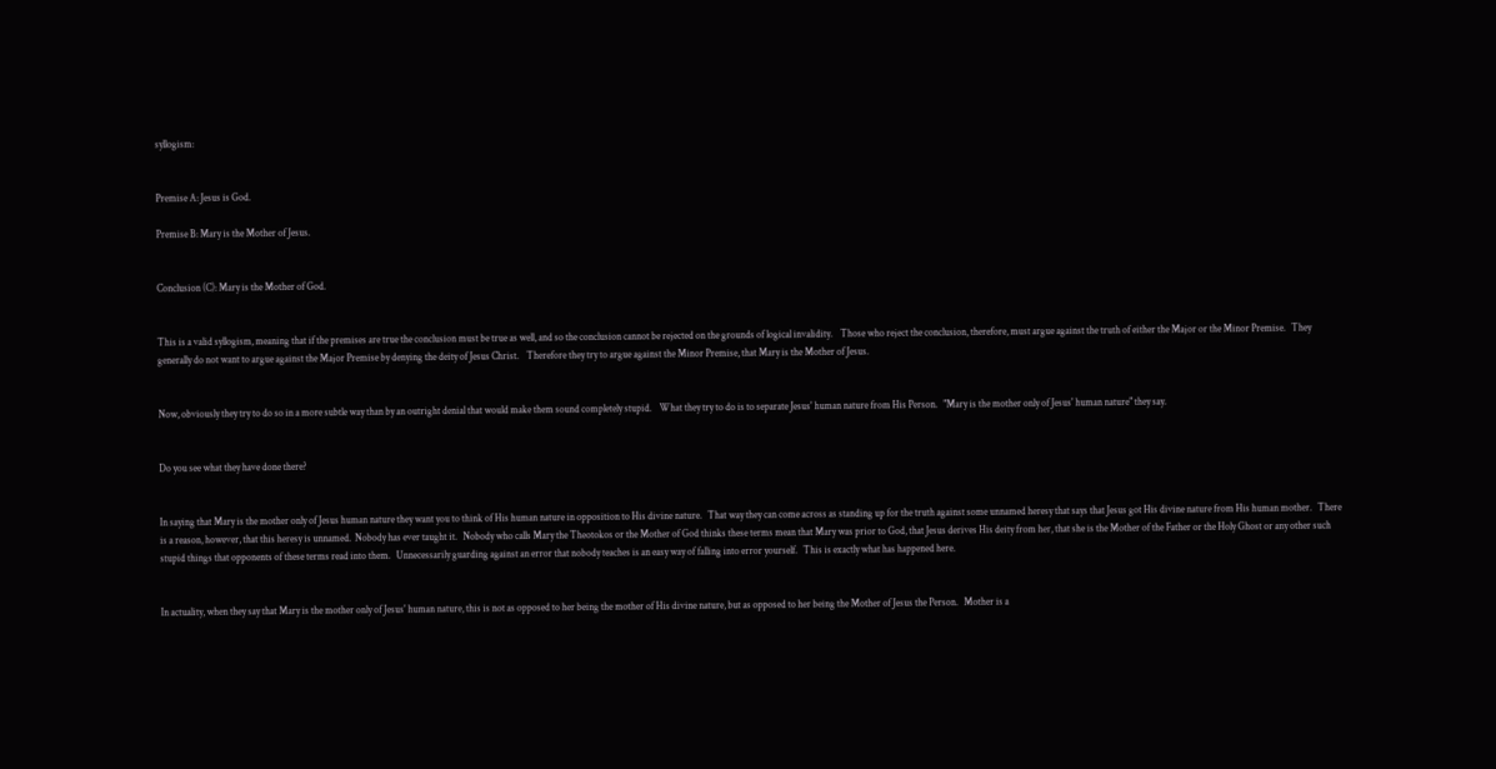syllogism:


Premise A: Jesus is God.

Premise B: Mary is the Mother of Jesus.


Conclusion (C): Mary is the Mother of God.


This is a valid syllogism, meaning that if the premises are true the conclusion must be true as well, and so the conclusion cannot be rejected on the grounds of logical invalidity.    Those who reject the conclusion, therefore, must argue against the truth of either the Major or the Minor Premise.   They generally do not want to argue against the Major Premise by denying the deity of Jesus Christ.    Therefore they try to argue against the Minor Premise, that Mary is the Mother of Jesus.


Now, obviously they try to do so in a more subtle way than by an outright denial that would make them sound completely stupid.    What they try to do is to separate Jesus' human nature from His Person.   "Mary is the mother only of Jesus' human nature" they say.


Do you see what they have done there?


In saying that Mary is the mother only of Jesus human nature they want you to think of His human nature in opposition to His divine nature.   That way they can come across as standing up for the truth against some unnamed heresy that says that Jesus got His divine nature from His human mother.   There is a reason, however, that this heresy is unnamed.  Nobody has ever taught it.   Nobody who calls Mary the Theotokos or the Mother of God thinks these terms mean that Mary was prior to God, that Jesus derives His deity from her, that she is the Mother of the Father or the Holy Ghost or any other such stupid things that opponents of these terms read into them.   Unnecessarily guarding against an error that nobody teaches is an easy way of falling into error yourself.   This is exactly what has happened here.


In actuality, when they say that Mary is the mother only of Jesus' human nature, this is not as opposed to her being the mother of His divine nature, but as opposed to her being the Mother of Jesus the Person.   Mother is a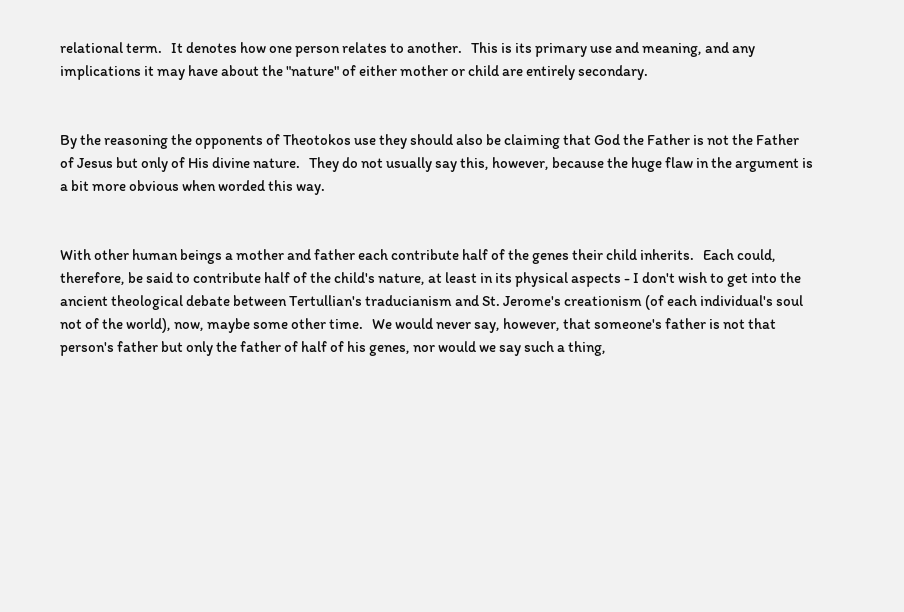relational term.   It denotes how one person relates to another.   This is its primary use and meaning, and any implications it may have about the "nature" of either mother or child are entirely secondary.


By the reasoning the opponents of Theotokos use they should also be claiming that God the Father is not the Father of Jesus but only of His divine nature.   They do not usually say this, however, because the huge flaw in the argument is a bit more obvious when worded this way.


With other human beings a mother and father each contribute half of the genes their child inherits.   Each could, therefore, be said to contribute half of the child's nature, at least in its physical aspects - I don't wish to get into the ancient theological debate between Tertullian's traducianism and St. Jerome's creationism (of each individual's soul not of the world), now, maybe some other time.   We would never say, however, that someone's father is not that person's father but only the father of half of his genes, nor would we say such a thing,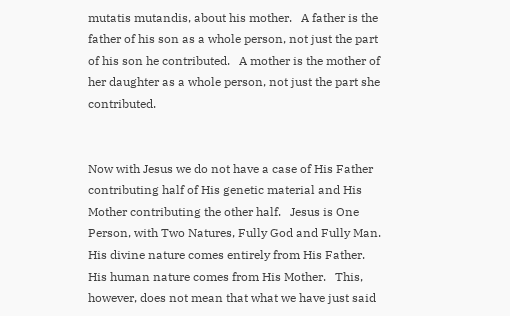mutatis mutandis, about his mother.   A father is the father of his son as a whole person, not just the part of his son he contributed.   A mother is the mother of her daughter as a whole person, not just the part she contributed.


Now with Jesus we do not have a case of His Father contributing half of His genetic material and His Mother contributing the other half.   Jesus is One Person, with Two Natures, Fully God and Fully Man.   His divine nature comes entirely from His Father.   His human nature comes from His Mother.   This, however, does not mean that what we have just said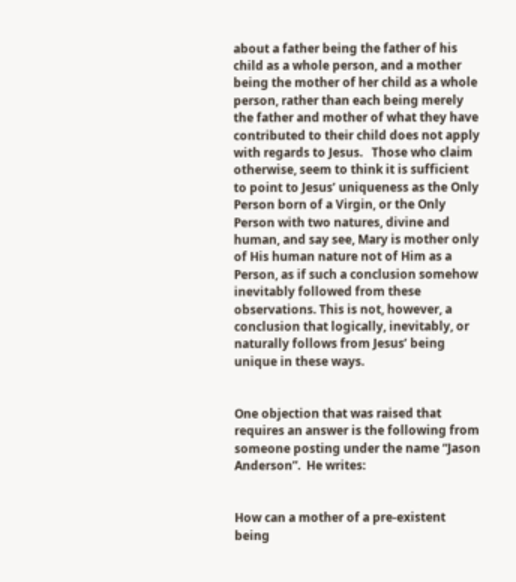about a father being the father of his child as a whole person, and a mother being the mother of her child as a whole person, rather than each being merely the father and mother of what they have contributed to their child does not apply with regards to Jesus.   Those who claim otherwise, seem to think it is sufficient to point to Jesus’ uniqueness as the Only Person born of a Virgin, or the Only Person with two natures, divine and human, and say see, Mary is mother only of His human nature not of Him as a Person, as if such a conclusion somehow inevitably followed from these observations. This is not, however, a conclusion that logically, inevitably, or naturally follows from Jesus’ being unique in these ways.


One objection that was raised that requires an answer is the following from someone posting under the name “Jason Anderson”.  He writes:


How can a mother of a pre-existent being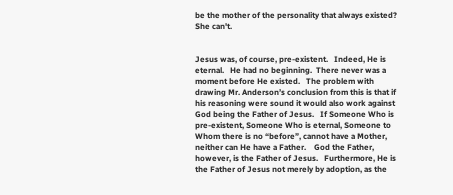be the mother of the personality that always existed? She can't.


Jesus was, of course, pre-existent.   Indeed, He is eternal.   He had no beginning.  There never was a moment before He existed.   The problem with drawing Mr. Anderson’s conclusion from this is that if his reasoning were sound it would also work against God being the Father of Jesus.   If Someone Who is pre-existent, Someone Who is eternal, Someone to Whom there is no “before”, cannot have a Mother, neither can He have a Father.    God the Father, however, is the Father of Jesus.   Furthermore, He is the Father of Jesus not merely by adoption, as the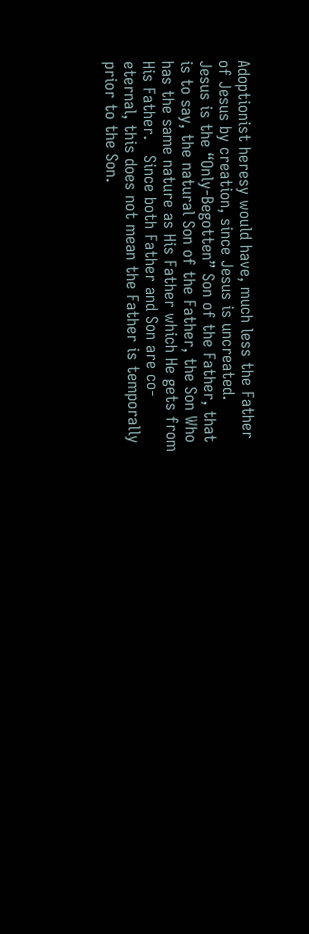Adoptionist heresy would have, much less the Father of Jesus by creation, since Jesus is uncreated.   Jesus is the “Only-Begotten” Son of the Father, that is to say, the natural Son of the Father, the Son Who has the same nature as His Father which He gets from His Father.   Since both Father and Son are co-eternal, this does not mean the Father is temporally prior to the Son.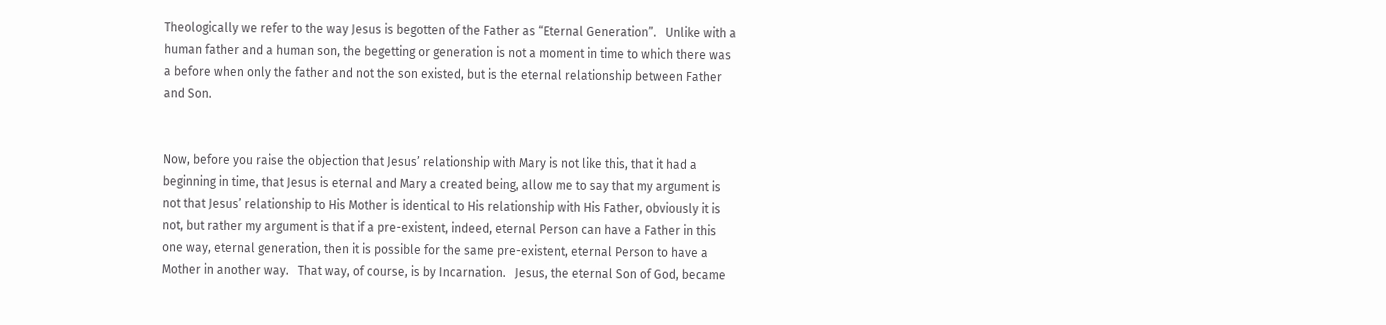Theologically we refer to the way Jesus is begotten of the Father as “Eternal Generation”.   Unlike with a human father and a human son, the begetting or generation is not a moment in time to which there was a before when only the father and not the son existed, but is the eternal relationship between Father and Son.


Now, before you raise the objection that Jesus’ relationship with Mary is not like this, that it had a beginning in time, that Jesus is eternal and Mary a created being, allow me to say that my argument is not that Jesus’ relationship to His Mother is identical to His relationship with His Father, obviously it is not, but rather my argument is that if a pre-existent, indeed, eternal Person can have a Father in this one way, eternal generation, then it is possible for the same pre-existent, eternal Person to have a Mother in another way.   That way, of course, is by Incarnation.   Jesus, the eternal Son of God, became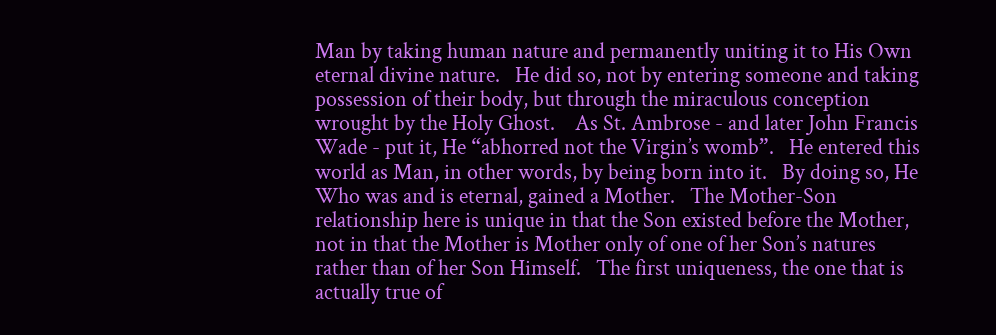Man by taking human nature and permanently uniting it to His Own eternal divine nature.   He did so, not by entering someone and taking possession of their body, but through the miraculous conception wrought by the Holy Ghost.    As St. Ambrose - and later John Francis Wade - put it, He “abhorred not the Virgin’s womb”.   He entered this world as Man, in other words, by being born into it.   By doing so, He Who was and is eternal, gained a Mother.   The Mother-Son relationship here is unique in that the Son existed before the Mother, not in that the Mother is Mother only of one of her Son’s natures rather than of her Son Himself.   The first uniqueness, the one that is actually true of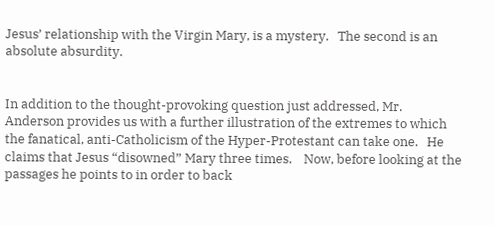Jesus’ relationship with the Virgin Mary, is a mystery.   The second is an absolute absurdity.


In addition to the thought-provoking question just addressed, Mr. Anderson provides us with a further illustration of the extremes to which the fanatical, anti-Catholicism of the Hyper-Protestant can take one.   He claims that Jesus “disowned” Mary three times.    Now, before looking at the passages he points to in order to back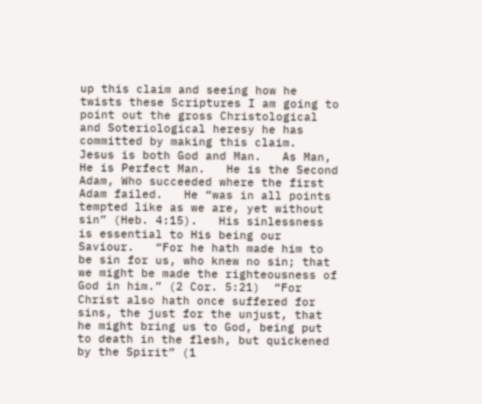up this claim and seeing how he twists these Scriptures I am going to point out the gross Christological and Soteriological heresy he has committed by making this claim.   Jesus is both God and Man.   As Man, He is Perfect Man.   He is the Second Adam, Who succeeded where the first Adam failed.   He “was in all points tempted like as we are, yet without sin” (Heb. 4:15).   His sinlessness is essential to His being our Saviour.   “For he hath made him to be sin for us, who knew no sin; that we might be made the righteousness of God in him.” (2 Cor. 5:21)  “For Christ also hath once suffered for sins, the just for the unjust, that he might bring us to God, being put to death in the flesh, but quickened by the Spirit” (1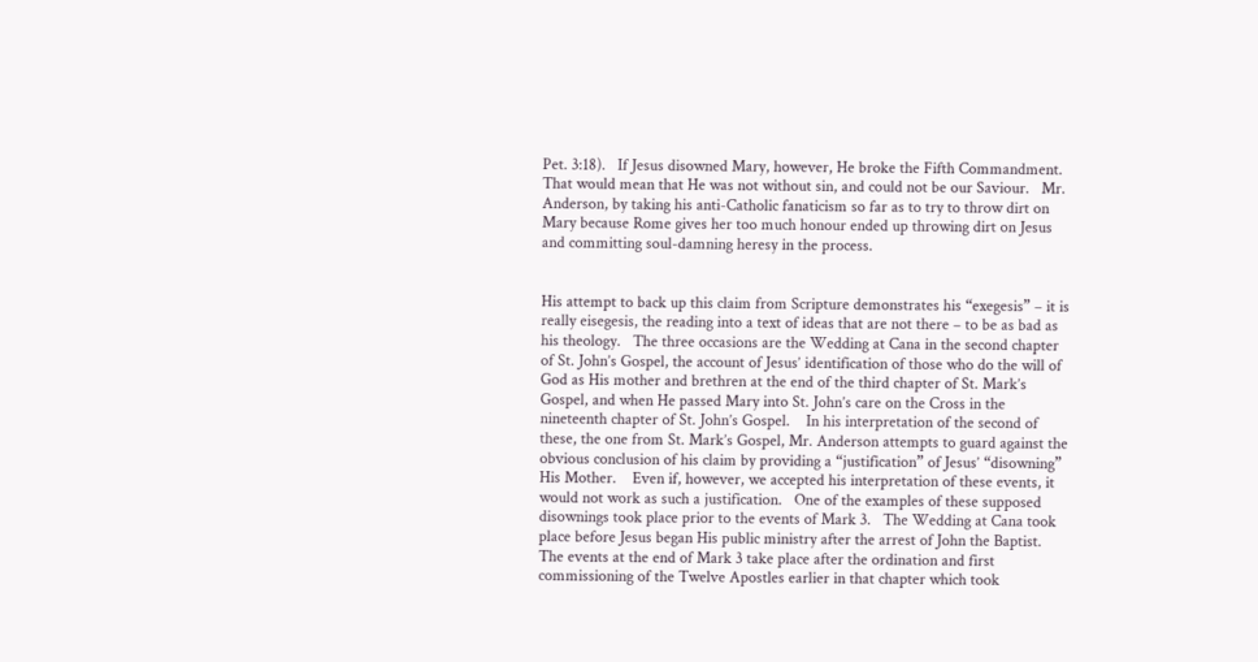Pet. 3:18).   If Jesus disowned Mary, however, He broke the Fifth Commandment.   That would mean that He was not without sin, and could not be our Saviour.   Mr. Anderson, by taking his anti-Catholic fanaticism so far as to try to throw dirt on Mary because Rome gives her too much honour ended up throwing dirt on Jesus and committing soul-damning heresy in the process.


His attempt to back up this claim from Scripture demonstrates his “exegesis” – it is really eisegesis, the reading into a text of ideas that are not there – to be as bad as his theology.   The three occasions are the Wedding at Cana in the second chapter of St. John’s Gospel, the account of Jesus’ identification of those who do the will of God as His mother and brethren at the end of the third chapter of St. Mark’s Gospel, and when He passed Mary into St. John’s care on the Cross in the nineteenth chapter of St. John’s Gospel.    In his interpretation of the second of these, the one from St. Mark’s Gospel, Mr. Anderson attempts to guard against the obvious conclusion of his claim by providing a “justification” of Jesus’ “disowning” His Mother.    Even if, however, we accepted his interpretation of these events, it would not work as such a justification.   One of the examples of these supposed disownings took place prior to the events of Mark 3.   The Wedding at Cana took place before Jesus began His public ministry after the arrest of John the Baptist.   The events at the end of Mark 3 take place after the ordination and first commissioning of the Twelve Apostles earlier in that chapter which took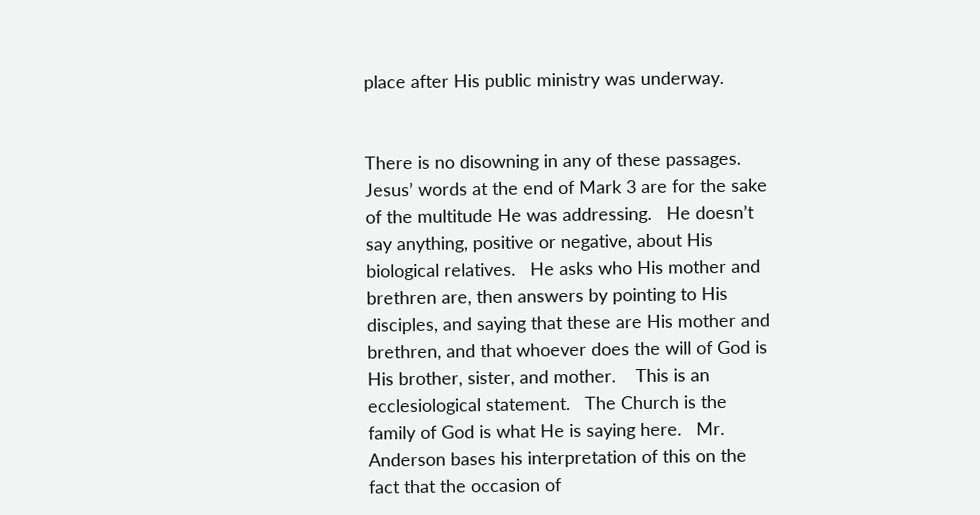place after His public ministry was underway.


There is no disowning in any of these passages.   Jesus’ words at the end of Mark 3 are for the sake of the multitude He was addressing.   He doesn’t say anything, positive or negative, about His biological relatives.   He asks who His mother and brethren are, then answers by pointing to His disciples, and saying that these are His mother and brethren, and that whoever does the will of God is His brother, sister, and mother.    This is an ecclesiological statement.   The Church is the family of God is what He is saying here.   Mr. Anderson bases his interpretation of this on the fact that the occasion of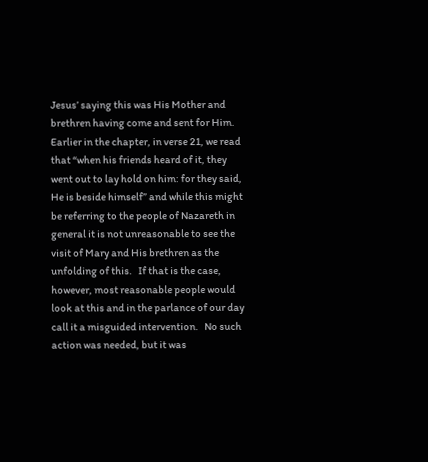Jesus’ saying this was His Mother and brethren having come and sent for Him.   Earlier in the chapter, in verse 21, we read that “when his friends heard of it, they went out to lay hold on him: for they said, He is beside himself” and while this might be referring to the people of Nazareth in general it is not unreasonable to see the visit of Mary and His brethren as the unfolding of this.   If that is the case, however, most reasonable people would look at this and in the parlance of our day call it a misguided intervention.   No such action was needed, but it was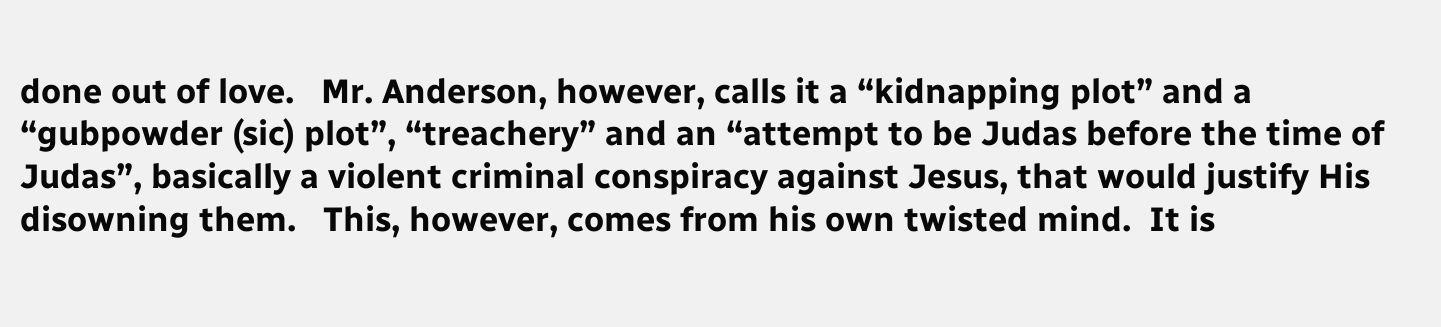done out of love.   Mr. Anderson, however, calls it a “kidnapping plot” and a “gubpowder (sic) plot”, “treachery” and an “attempt to be Judas before the time of Judas”, basically a violent criminal conspiracy against Jesus, that would justify His disowning them.   This, however, comes from his own twisted mind.  It is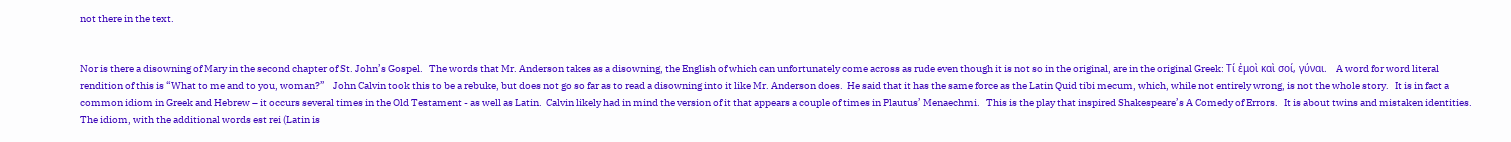not there in the text.


Nor is there a disowning of Mary in the second chapter of St. John’s Gospel.   The words that Mr. Anderson takes as a disowning, the English of which can unfortunately come across as rude even though it is not so in the original, are in the original Greek: Τί ἐμοὶ καὶ σοί, γύναι.   A word for word literal rendition of this is “What to me and to you, woman?”    John Calvin took this to be a rebuke, but does not go so far as to read a disowning into it like Mr. Anderson does.  He said that it has the same force as the Latin Quid tibi mecum, which, while not entirely wrong, is not the whole story.   It is in fact a common idiom in Greek and Hebrew – it occurs several times in the Old Testament - as well as Latin.  Calvin likely had in mind the version of it that appears a couple of times in Plautus’ Menaechmi.   This is the play that inspired Shakespeare’s A Comedy of Errors.   It is about twins and mistaken identities.  The idiom, with the additional words est rei (Latin is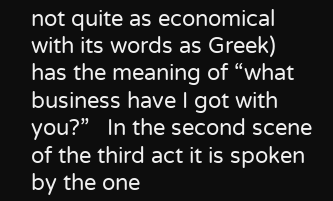not quite as economical with its words as Greek) has the meaning of “what business have I got with you?”   In the second scene of the third act it is spoken by the one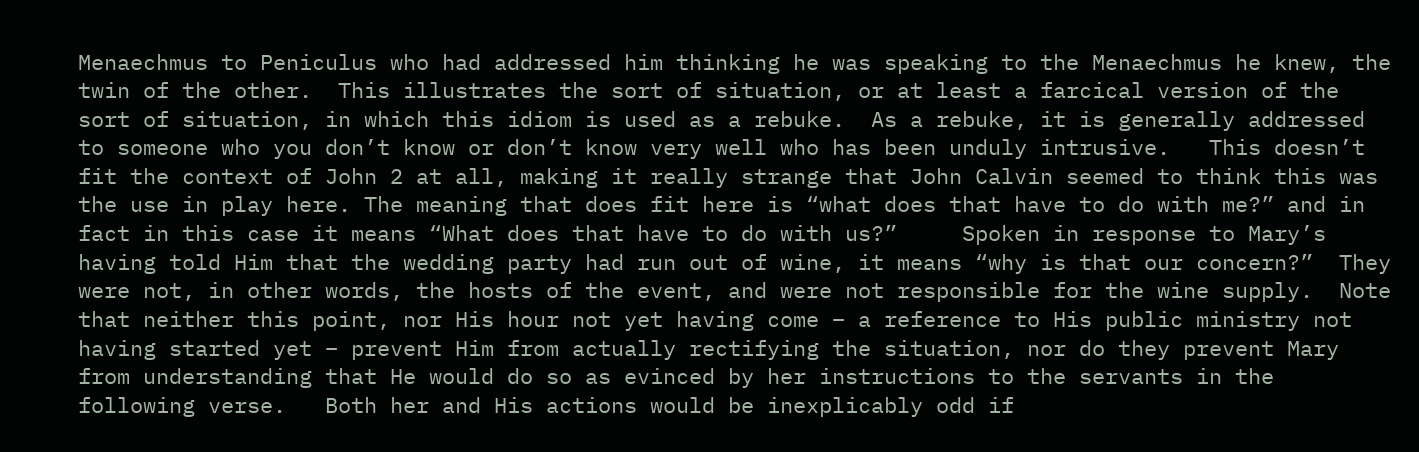Menaechmus to Peniculus who had addressed him thinking he was speaking to the Menaechmus he knew, the twin of the other.  This illustrates the sort of situation, or at least a farcical version of the sort of situation, in which this idiom is used as a rebuke.  As a rebuke, it is generally addressed to someone who you don’t know or don’t know very well who has been unduly intrusive.   This doesn’t fit the context of John 2 at all, making it really strange that John Calvin seemed to think this was the use in play here. The meaning that does fit here is “what does that have to do with me?” and in fact in this case it means “What does that have to do with us?”     Spoken in response to Mary’s having told Him that the wedding party had run out of wine, it means “why is that our concern?”  They were not, in other words, the hosts of the event, and were not responsible for the wine supply.  Note that neither this point, nor His hour not yet having come – a reference to His public ministry not having started yet – prevent Him from actually rectifying the situation, nor do they prevent Mary from understanding that He would do so as evinced by her instructions to the servants in the following verse.   Both her and His actions would be inexplicably odd if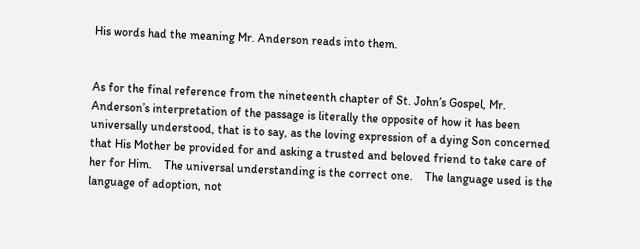His words had the meaning Mr. Anderson reads into them.


As for the final reference from the nineteenth chapter of St. John’s Gospel, Mr. Anderson’s interpretation of the passage is literally the opposite of how it has been universally understood, that is to say, as the loving expression of a dying Son concerned that His Mother be provided for and asking a trusted and beloved friend to take care of her for Him.    The universal understanding is the correct one.    The language used is the language of adoption, not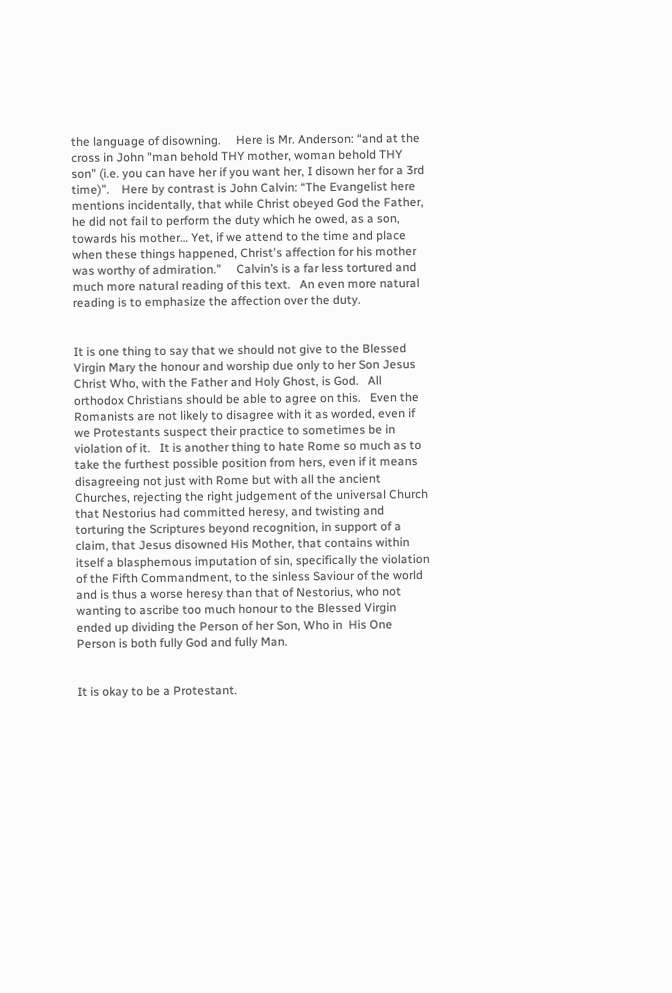the language of disowning.     Here is Mr. Anderson: “and at the cross in John "man behold THY mother, woman behold THY son" (i.e. you can have her if you want her, I disown her for a 3rd time)”.    Here by contrast is John Calvin: “The Evangelist here mentions incidentally, that while Christ obeyed God the Father, he did not fail to perform the duty which he owed, as a son, towards his mother… Yet, if we attend to the time and place when these things happened, Christ's affection for his mother was worthy of admiration.”     Calvin’s is a far less tortured and much more natural reading of this text.   An even more natural reading is to emphasize the affection over the duty.


It is one thing to say that we should not give to the Blessed Virgin Mary the honour and worship due only to her Son Jesus Christ Who, with the Father and Holy Ghost, is God.   All orthodox Christians should be able to agree on this.   Even the Romanists are not likely to disagree with it as worded, even if we Protestants suspect their practice to sometimes be in violation of it.   It is another thing to hate Rome so much as to take the furthest possible position from hers, even if it means disagreeing not just with Rome but with all the ancient Churches, rejecting the right judgement of the universal Church that Nestorius had committed heresy, and twisting and torturing the Scriptures beyond recognition, in support of a claim, that Jesus disowned His Mother, that contains within itself a blasphemous imputation of sin, specifically the violation of the Fifth Commandment, to the sinless Saviour of the world and is thus a worse heresy than that of Nestorius, who not wanting to ascribe too much honour to the Blessed Virgin ended up dividing the Person of her Son, Who in  His One Person is both fully God and fully Man.


It is okay to be a Protestant.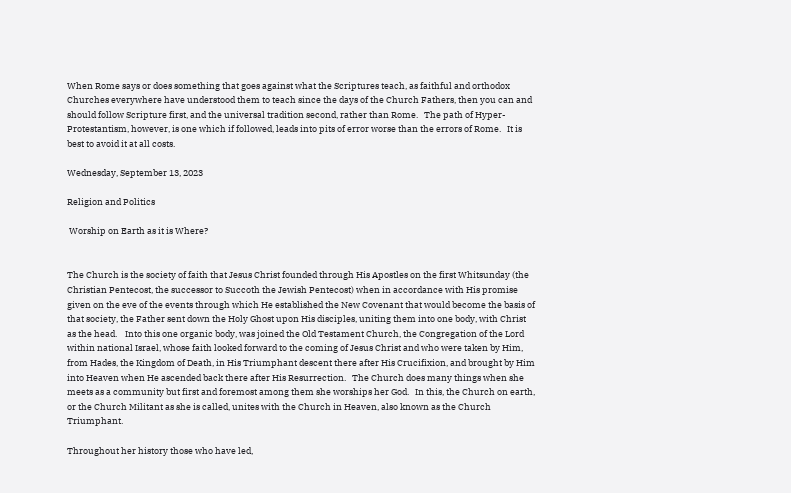When Rome says or does something that goes against what the Scriptures teach, as faithful and orthodox Churches everywhere have understood them to teach since the days of the Church Fathers, then you can and should follow Scripture first, and the universal tradition second, rather than Rome.   The path of Hyper-Protestantism, however, is one which if followed, leads into pits of error worse than the errors of Rome.   It is best to avoid it at all costs.

Wednesday, September 13, 2023

Religion and Politics

 Worship on Earth as it is Where?


The Church is the society of faith that Jesus Christ founded through His Apostles on the first Whitsunday (the Christian Pentecost, the successor to Succoth the Jewish Pentecost) when in accordance with His promise given on the eve of the events through which He established the New Covenant that would become the basis of that society, the Father sent down the Holy Ghost upon His disciples, uniting them into one body, with Christ as the head.    Into this one organic body, was joined the Old Testament Church, the Congregation of the Lord within national Israel, whose faith looked forward to the coming of Jesus Christ and who were taken by Him, from Hades, the Kingdom of Death, in His Triumphant descent there after His Crucifixion, and brought by Him into Heaven when He ascended back there after His Resurrection.   The Church does many things when she meets as a community but first and foremost among them she worships her God.   In this, the Church on earth, or the Church Militant as she is called, unites with the Church in Heaven, also known as the Church Triumphant.

Throughout her history those who have led,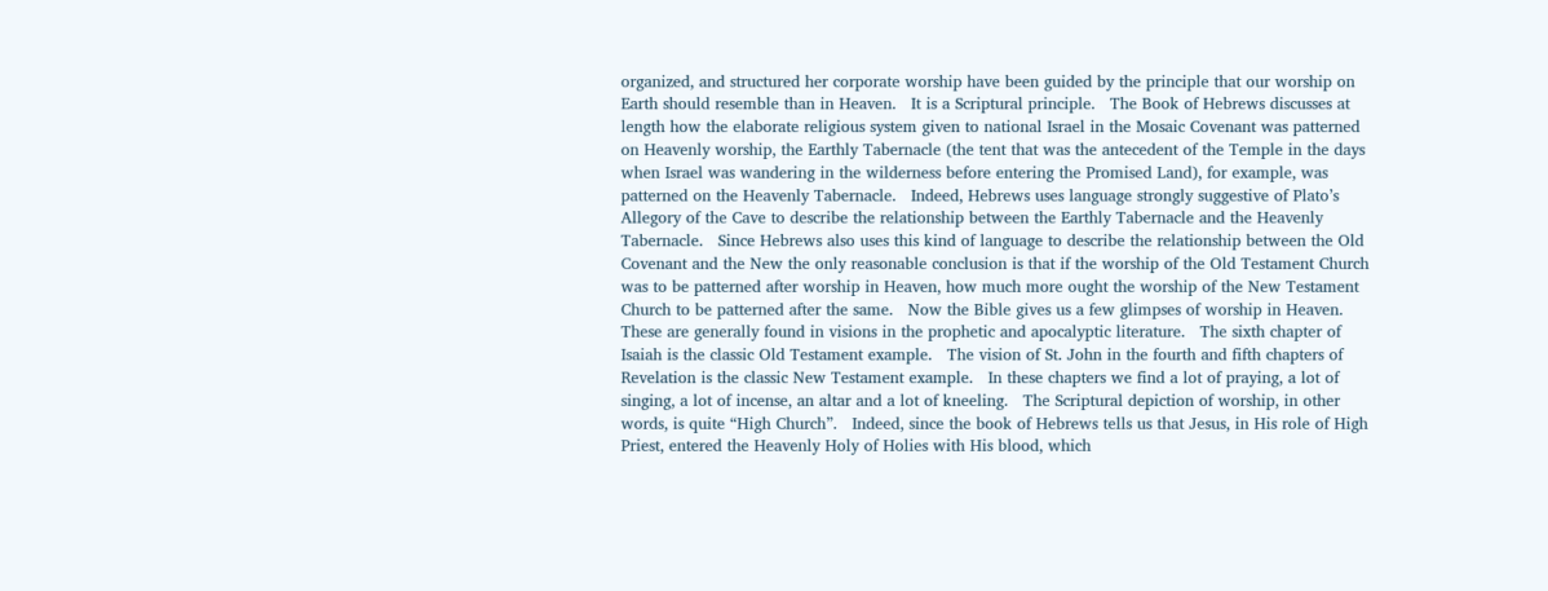organized, and structured her corporate worship have been guided by the principle that our worship on Earth should resemble than in Heaven.   It is a Scriptural principle.   The Book of Hebrews discusses at length how the elaborate religious system given to national Israel in the Mosaic Covenant was patterned on Heavenly worship, the Earthly Tabernacle (the tent that was the antecedent of the Temple in the days when Israel was wandering in the wilderness before entering the Promised Land), for example, was patterned on the Heavenly Tabernacle.   Indeed, Hebrews uses language strongly suggestive of Plato’s Allegory of the Cave to describe the relationship between the Earthly Tabernacle and the Heavenly Tabernacle.   Since Hebrews also uses this kind of language to describe the relationship between the Old Covenant and the New the only reasonable conclusion is that if the worship of the Old Testament Church was to be patterned after worship in Heaven, how much more ought the worship of the New Testament Church to be patterned after the same.   Now the Bible gives us a few glimpses of worship in Heaven.   These are generally found in visions in the prophetic and apocalyptic literature.   The sixth chapter of Isaiah is the classic Old Testament example.   The vision of St. John in the fourth and fifth chapters of Revelation is the classic New Testament example.   In these chapters we find a lot of praying, a lot of singing, a lot of incense, an altar and a lot of kneeling.   The Scriptural depiction of worship, in other words, is quite “High Church”.   Indeed, since the book of Hebrews tells us that Jesus, in His role of High Priest, entered the Heavenly Holy of Holies with His blood, which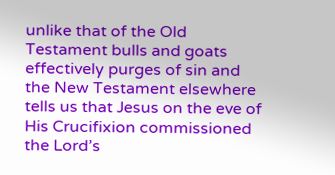unlike that of the Old Testament bulls and goats effectively purges of sin and the New Testament elsewhere tells us that Jesus on the eve of His Crucifixion commissioned the Lord’s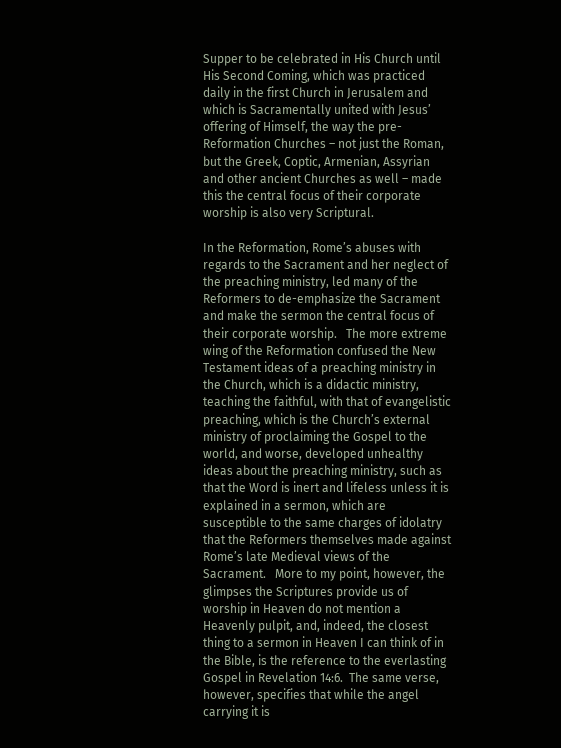Supper to be celebrated in His Church until His Second Coming, which was practiced daily in the first Church in Jerusalem and which is Sacramentally united with Jesus’ offering of Himself, the way the pre-Reformation Churches – not just the Roman, but the Greek, Coptic, Armenian, Assyrian and other ancient Churches as well – made this the central focus of their corporate worship is also very Scriptural.

In the Reformation, Rome’s abuses with regards to the Sacrament and her neglect of the preaching ministry, led many of the Reformers to de-emphasize the Sacrament and make the sermon the central focus of their corporate worship.   The more extreme wing of the Reformation confused the New Testament ideas of a preaching ministry in the Church, which is a didactic ministry, teaching the faithful, with that of evangelistic preaching, which is the Church’s external ministry of proclaiming the Gospel to the world, and worse, developed unhealthy ideas about the preaching ministry, such as that the Word is inert and lifeless unless it is explained in a sermon, which are susceptible to the same charges of idolatry that the Reformers themselves made against Rome’s late Medieval views of the Sacrament.   More to my point, however, the glimpses the Scriptures provide us of worship in Heaven do not mention a Heavenly pulpit, and, indeed, the closest thing to a sermon in Heaven I can think of in the Bible, is the reference to the everlasting Gospel in Revelation 14:6.  The same verse, however, specifies that while the angel carrying it is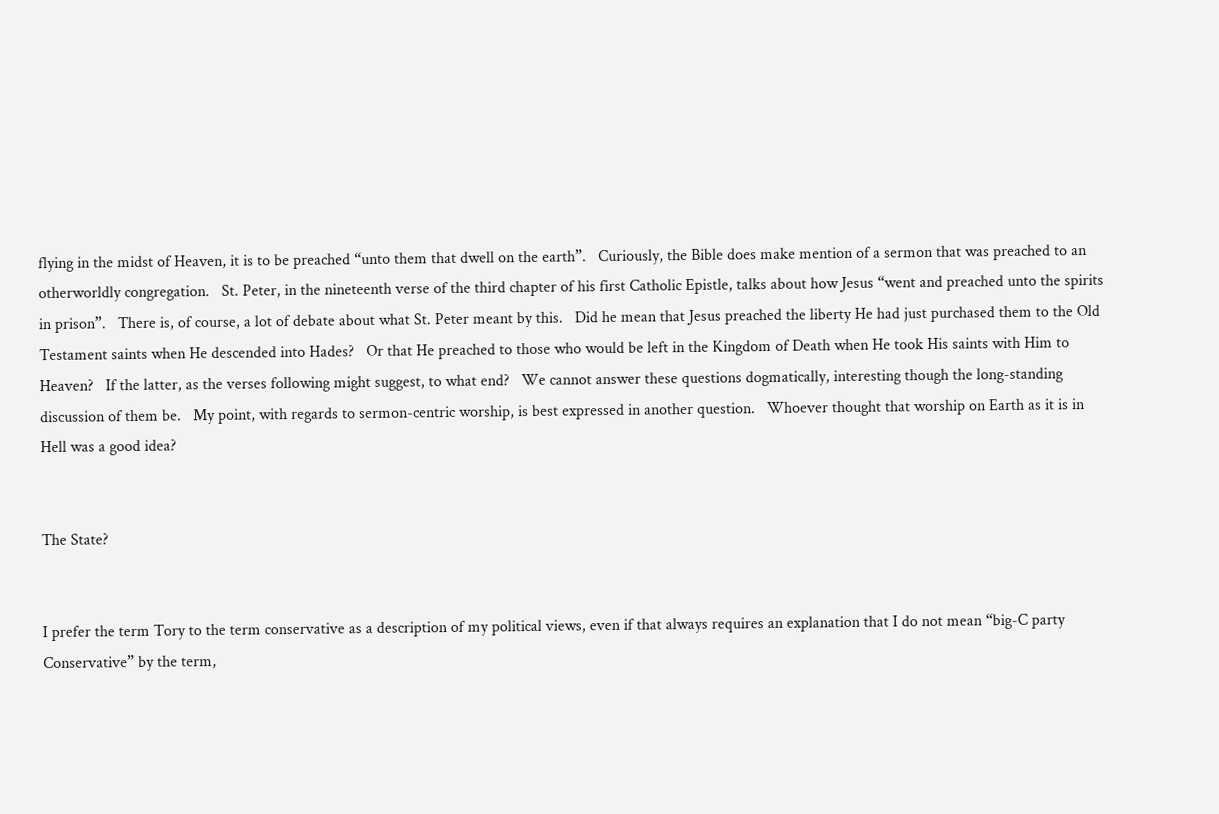flying in the midst of Heaven, it is to be preached “unto them that dwell on the earth”.   Curiously, the Bible does make mention of a sermon that was preached to an otherworldly congregation.   St. Peter, in the nineteenth verse of the third chapter of his first Catholic Epistle, talks about how Jesus “went and preached unto the spirits in prison”.   There is, of course, a lot of debate about what St. Peter meant by this.   Did he mean that Jesus preached the liberty He had just purchased them to the Old Testament saints when He descended into Hades?   Or that He preached to those who would be left in the Kingdom of Death when He took His saints with Him to Heaven?   If the latter, as the verses following might suggest, to what end?   We cannot answer these questions dogmatically, interesting though the long-standing discussion of them be.   My point, with regards to sermon-centric worship, is best expressed in another question.   Whoever thought that worship on Earth as it is in Hell was a good idea?


The State?


I prefer the term Tory to the term conservative as a description of my political views, even if that always requires an explanation that I do not mean “big-C party Conservative” by the term,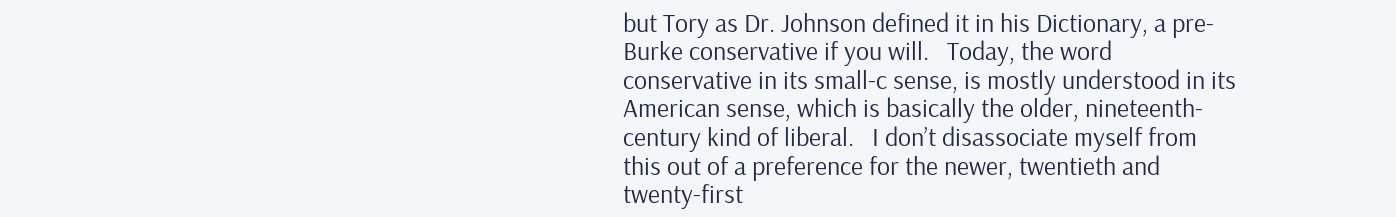but Tory as Dr. Johnson defined it in his Dictionary, a pre-Burke conservative if you will.   Today, the word conservative in its small-c sense, is mostly understood in its American sense, which is basically the older, nineteenth-century kind of liberal.   I don’t disassociate myself from this out of a preference for the newer, twentieth and twenty-first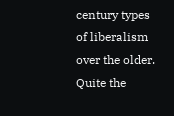century types of liberalism over the older.   Quite the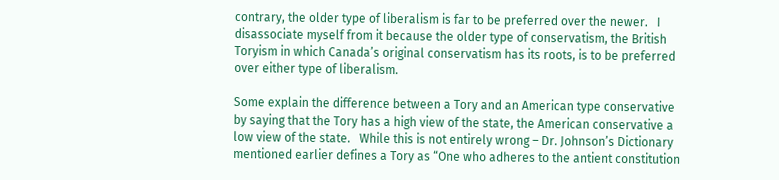contrary, the older type of liberalism is far to be preferred over the newer.   I disassociate myself from it because the older type of conservatism, the British Toryism in which Canada’s original conservatism has its roots, is to be preferred over either type of liberalism.

Some explain the difference between a Tory and an American type conservative by saying that the Tory has a high view of the state, the American conservative a low view of the state.   While this is not entirely wrong – Dr. Johnson’s Dictionary mentioned earlier defines a Tory as “One who adheres to the antient constitution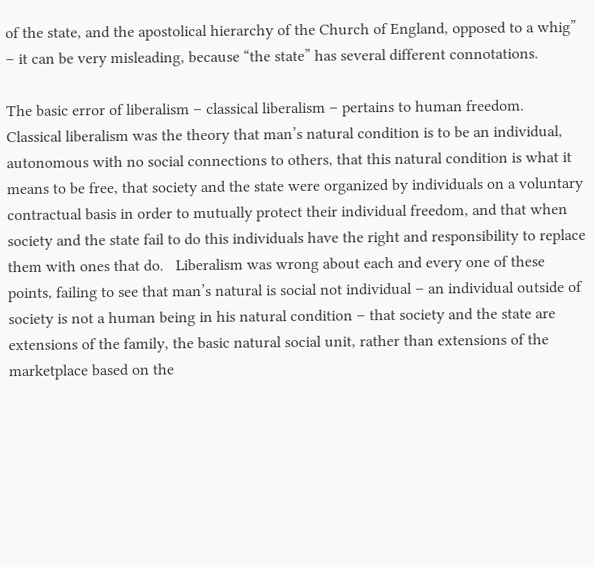of the state, and the apostolical hierarchy of the Church of England, opposed to a whig” – it can be very misleading, because “the state” has several different connotations.

The basic error of liberalism – classical liberalism – pertains to human freedom.   Classical liberalism was the theory that man’s natural condition is to be an individual, autonomous with no social connections to others, that this natural condition is what it means to be free, that society and the state were organized by individuals on a voluntary contractual basis in order to mutually protect their individual freedom, and that when society and the state fail to do this individuals have the right and responsibility to replace them with ones that do.   Liberalism was wrong about each and every one of these points, failing to see that man’s natural is social not individual – an individual outside of society is not a human being in his natural condition – that society and the state are extensions of the family, the basic natural social unit, rather than extensions of the marketplace based on the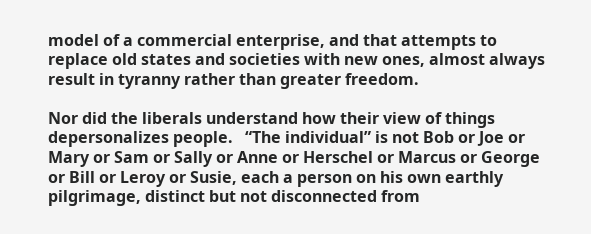model of a commercial enterprise, and that attempts to replace old states and societies with new ones, almost always result in tyranny rather than greater freedom.

Nor did the liberals understand how their view of things depersonalizes people.   “The individual” is not Bob or Joe or Mary or Sam or Sally or Anne or Herschel or Marcus or George or Bill or Leroy or Susie, each a person on his own earthly pilgrimage, distinct but not disconnected from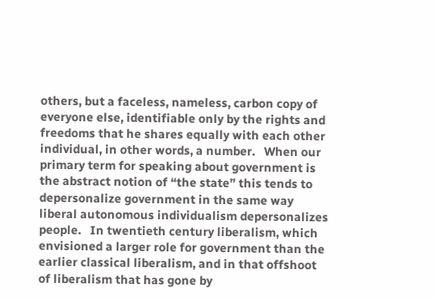others, but a faceless, nameless, carbon copy of everyone else, identifiable only by the rights and freedoms that he shares equally with each other individual, in other words, a number.   When our primary term for speaking about government is the abstract notion of “the state” this tends to depersonalize government in the same way liberal autonomous individualism depersonalizes people.   In twentieth century liberalism, which envisioned a larger role for government than the earlier classical liberalism, and in that offshoot of liberalism that has gone by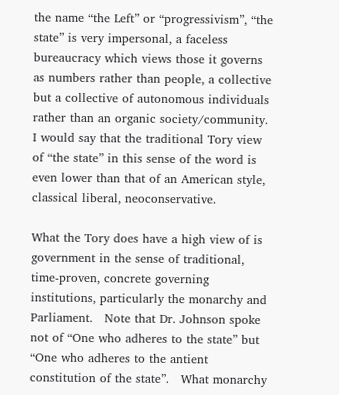the name “the Left” or “progressivism”, “the state” is very impersonal, a faceless bureaucracy which views those it governs as numbers rather than people, a collective but a collective of autonomous individuals rather than an organic society/community.   I would say that the traditional Tory view of “the state” in this sense of the word is even lower than that of an American style, classical liberal, neoconservative.

What the Tory does have a high view of is government in the sense of traditional, time-proven, concrete governing institutions, particularly the monarchy and Parliament.   Note that Dr. Johnson spoke not of “One who adheres to the state” but “One who adheres to the antient constitution of the state”.   What monarchy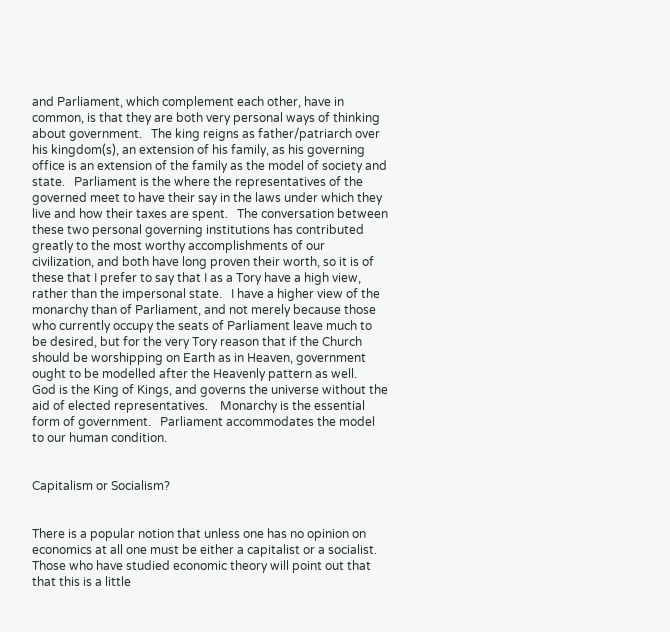and Parliament, which complement each other, have in common, is that they are both very personal ways of thinking about government.   The king reigns as father/patriarch over his kingdom(s), an extension of his family, as his governing office is an extension of the family as the model of society and state.   Parliament is the where the representatives of the governed meet to have their say in the laws under which they live and how their taxes are spent.   The conversation between these two personal governing institutions has contributed greatly to the most worthy accomplishments of our civilization, and both have long proven their worth, so it is of these that I prefer to say that I as a Tory have a high view, rather than the impersonal state.   I have a higher view of the monarchy than of Parliament, and not merely because those who currently occupy the seats of Parliament leave much to be desired, but for the very Tory reason that if the Church should be worshipping on Earth as in Heaven, government ought to be modelled after the Heavenly pattern as well.   God is the King of Kings, and governs the universe without the aid of elected representatives.    Monarchy is the essential form of government.   Parliament accommodates the model to our human condition.


Capitalism or Socialism?


There is a popular notion that unless one has no opinion on economics at all one must be either a capitalist or a socialist.   Those who have studied economic theory will point out that that this is a little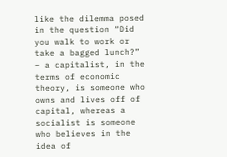like the dilemma posed in the question “Did you walk to work or take a bagged lunch?” – a capitalist, in the terms of economic theory, is someone who owns and lives off of capital, whereas a socialist is someone who believes in the idea of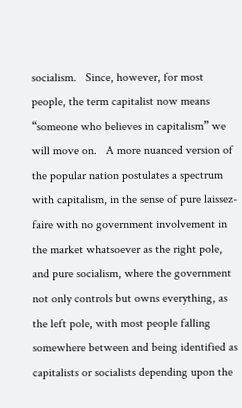socialism.   Since, however, for most people, the term capitalist now means “someone who believes in capitalism” we will move on.   A more nuanced version of the popular nation postulates a spectrum with capitalism, in the sense of pure laissez-faire with no government involvement in the market whatsoever as the right pole, and pure socialism, where the government not only controls but owns everything, as the left pole, with most people falling somewhere between and being identified as capitalists or socialists depending upon the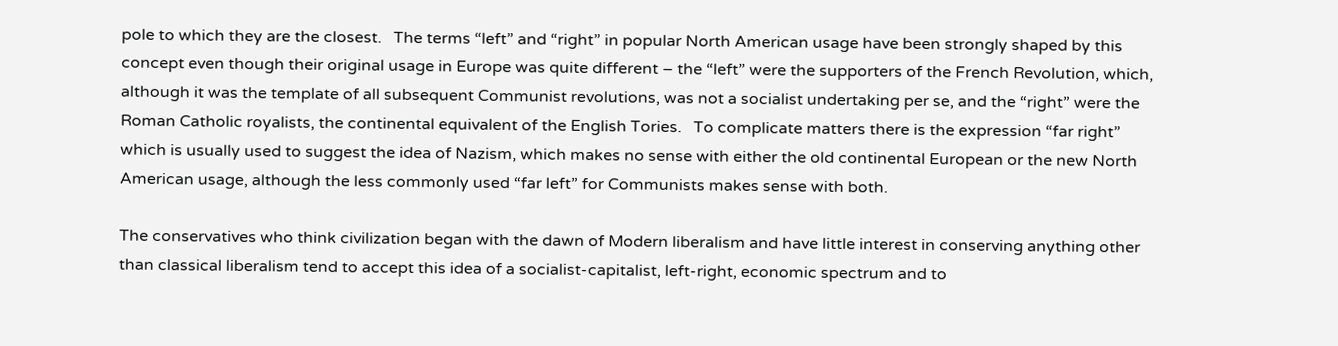pole to which they are the closest.   The terms “left” and “right” in popular North American usage have been strongly shaped by this concept even though their original usage in Europe was quite different – the “left” were the supporters of the French Revolution, which, although it was the template of all subsequent Communist revolutions, was not a socialist undertaking per se, and the “right” were the Roman Catholic royalists, the continental equivalent of the English Tories.   To complicate matters there is the expression “far right” which is usually used to suggest the idea of Nazism, which makes no sense with either the old continental European or the new North American usage, although the less commonly used “far left” for Communists makes sense with both.

The conservatives who think civilization began with the dawn of Modern liberalism and have little interest in conserving anything other than classical liberalism tend to accept this idea of a socialist-capitalist, left-right, economic spectrum and to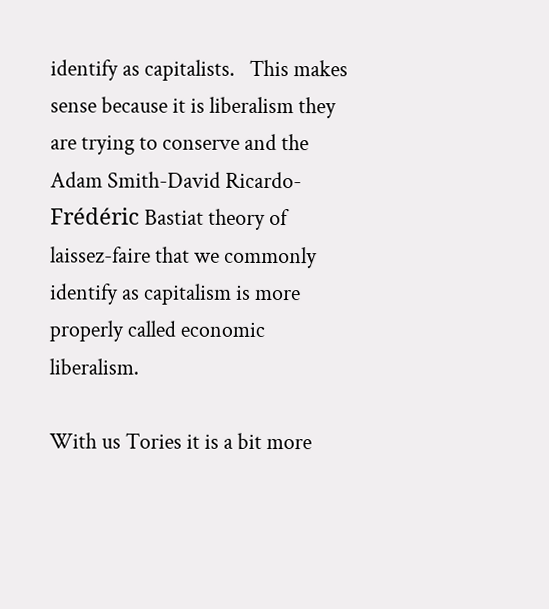identify as capitalists.   This makes sense because it is liberalism they are trying to conserve and the Adam Smith-David Ricardo-Frédéric Bastiat theory of laissez-faire that we commonly identify as capitalism is more properly called economic liberalism.

With us Tories it is a bit more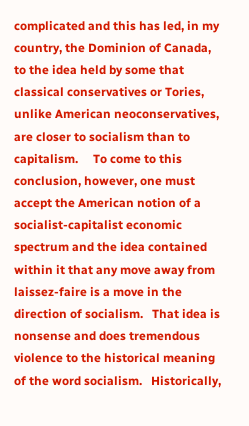complicated and this has led, in my country, the Dominion of Canada, to the idea held by some that classical conservatives or Tories, unlike American neoconservatives, are closer to socialism than to capitalism.     To come to this conclusion, however, one must accept the American notion of a socialist-capitalist economic spectrum and the idea contained within it that any move away from laissez-faire is a move in the direction of socialism.   That idea is nonsense and does tremendous violence to the historical meaning of the word socialism.   Historically,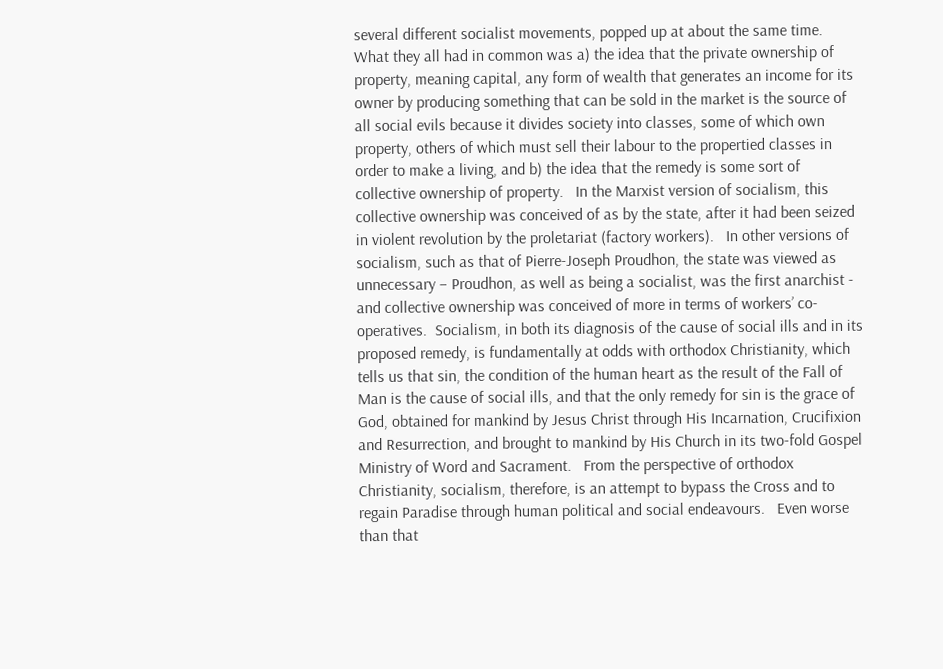several different socialist movements, popped up at about the same time.   What they all had in common was a) the idea that the private ownership of property, meaning capital, any form of wealth that generates an income for its owner by producing something that can be sold in the market is the source of all social evils because it divides society into classes, some of which own property, others of which must sell their labour to the propertied classes in order to make a living, and b) the idea that the remedy is some sort of collective ownership of property.   In the Marxist version of socialism, this collective ownership was conceived of as by the state, after it had been seized in violent revolution by the proletariat (factory workers).   In other versions of socialism, such as that of Pierre-Joseph Proudhon, the state was viewed as unnecessary – Proudhon, as well as being a socialist, was the first anarchist - and collective ownership was conceived of more in terms of workers’ co-operatives.  Socialism, in both its diagnosis of the cause of social ills and in its proposed remedy, is fundamentally at odds with orthodox Christianity, which tells us that sin, the condition of the human heart as the result of the Fall of Man is the cause of social ills, and that the only remedy for sin is the grace of God, obtained for mankind by Jesus Christ through His Incarnation, Crucifixion and Resurrection, and brought to mankind by His Church in its two-fold Gospel Ministry of Word and Sacrament.   From the perspective of orthodox Christianity, socialism, therefore, is an attempt to bypass the Cross and to regain Paradise through human political and social endeavours.   Even worse than that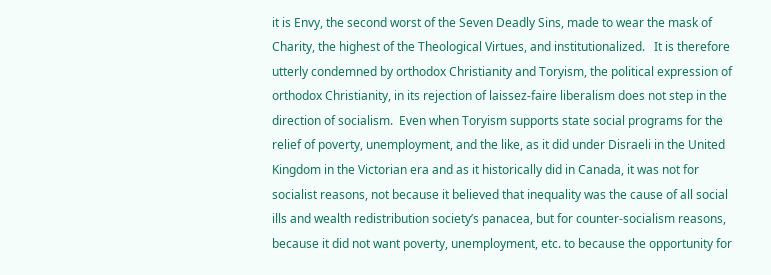it is Envy, the second worst of the Seven Deadly Sins, made to wear the mask of Charity, the highest of the Theological Virtues, and institutionalized.   It is therefore utterly condemned by orthodox Christianity and Toryism, the political expression of orthodox Christianity, in its rejection of laissez-faire liberalism does not step in the direction of socialism.  Even when Toryism supports state social programs for the relief of poverty, unemployment, and the like, as it did under Disraeli in the United Kingdom in the Victorian era and as it historically did in Canada, it was not for socialist reasons, not because it believed that inequality was the cause of all social ills and wealth redistribution society’s panacea, but for counter-socialism reasons, because it did not want poverty, unemployment, etc. to because the opportunity for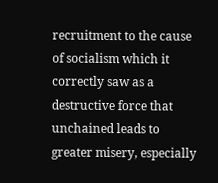recruitment to the cause of socialism which it correctly saw as a destructive force that unchained leads to greater misery, especially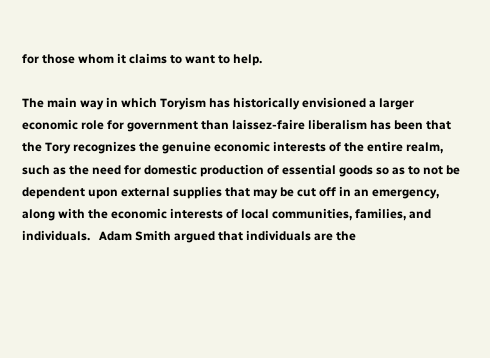for those whom it claims to want to help.

The main way in which Toryism has historically envisioned a larger economic role for government than laissez-faire liberalism has been that the Tory recognizes the genuine economic interests of the entire realm, such as the need for domestic production of essential goods so as to not be dependent upon external supplies that may be cut off in an emergency, along with the economic interests of local communities, families, and individuals.   Adam Smith argued that individuals are the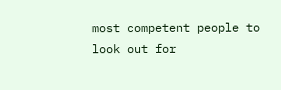most competent people to look out for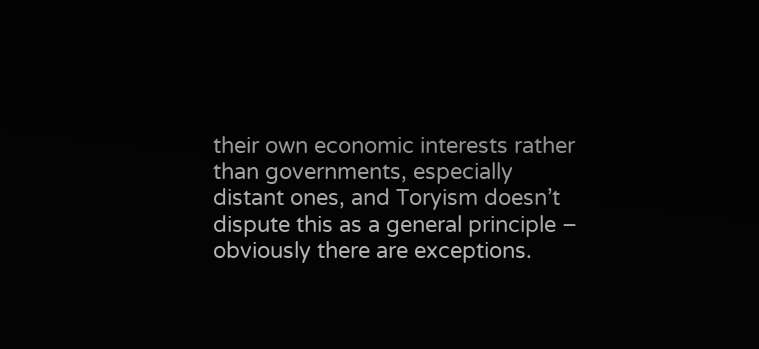their own economic interests rather than governments, especially distant ones, and Toryism doesn’t dispute this as a general principle – obviously there are exceptions.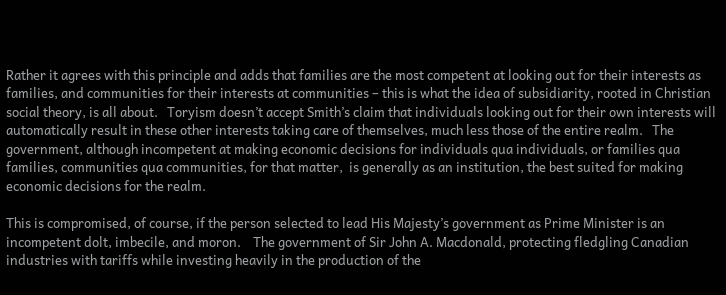Rather it agrees with this principle and adds that families are the most competent at looking out for their interests as families, and communities for their interests at communities – this is what the idea of subsidiarity, rooted in Christian social theory, is all about.   Toryism doesn’t accept Smith’s claim that individuals looking out for their own interests will automatically result in these other interests taking care of themselves, much less those of the entire realm.   The government, although incompetent at making economic decisions for individuals qua individuals, or families qua families, communities qua communities, for that matter,  is generally as an institution, the best suited for making economic decisions for the realm.

This is compromised, of course, if the person selected to lead His Majesty’s government as Prime Minister is an incompetent dolt, imbecile, and moron.    The government of Sir John A. Macdonald, protecting fledgling Canadian industries with tariffs while investing heavily in the production of the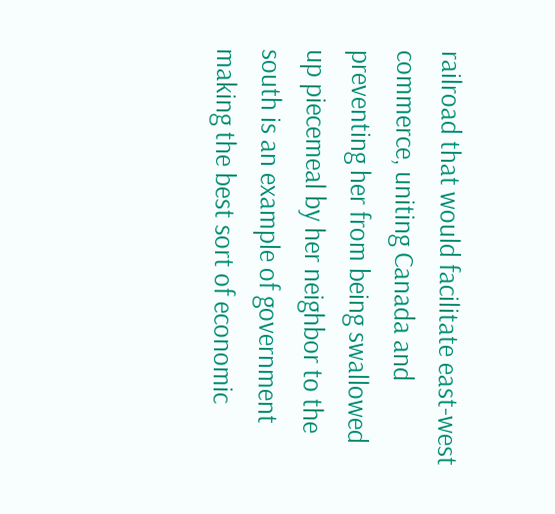railroad that would facilitate east-west commerce, uniting Canada and preventing her from being swallowed up piecemeal by her neighbor to the south is an example of government making the best sort of economic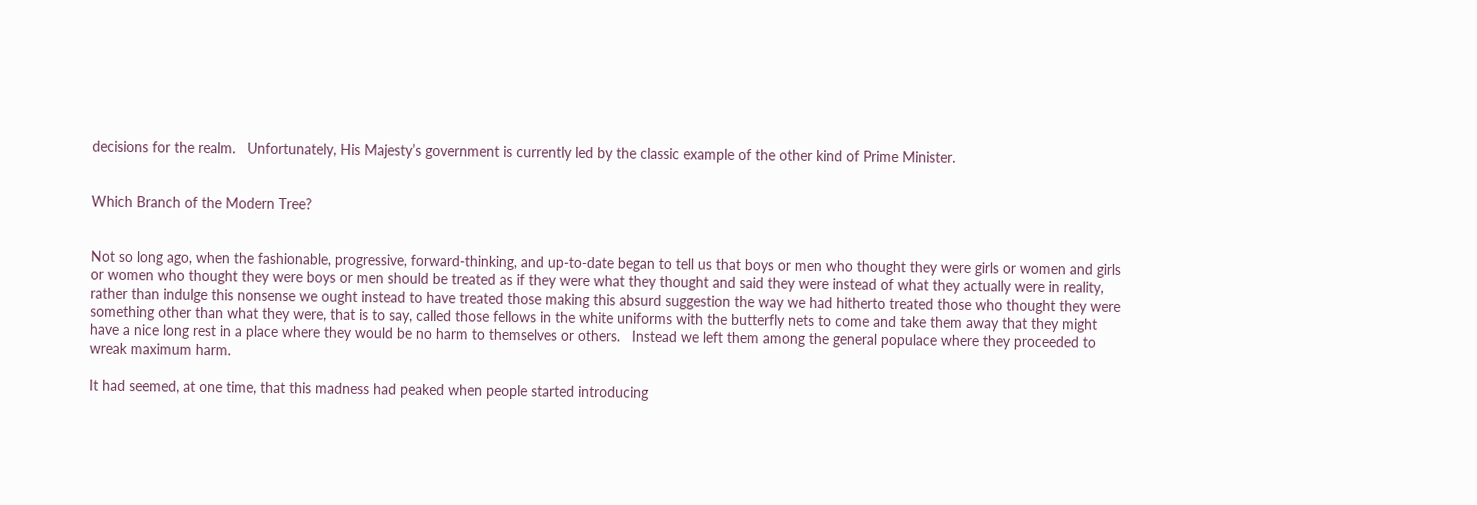decisions for the realm.   Unfortunately, His Majesty’s government is currently led by the classic example of the other kind of Prime Minister.


Which Branch of the Modern Tree?


Not so long ago, when the fashionable, progressive, forward-thinking, and up-to-date began to tell us that boys or men who thought they were girls or women and girls or women who thought they were boys or men should be treated as if they were what they thought and said they were instead of what they actually were in reality, rather than indulge this nonsense we ought instead to have treated those making this absurd suggestion the way we had hitherto treated those who thought they were something other than what they were, that is to say, called those fellows in the white uniforms with the butterfly nets to come and take them away that they might have a nice long rest in a place where they would be no harm to themselves or others.   Instead we left them among the general populace where they proceeded to wreak maximum harm.

It had seemed, at one time, that this madness had peaked when people started introducing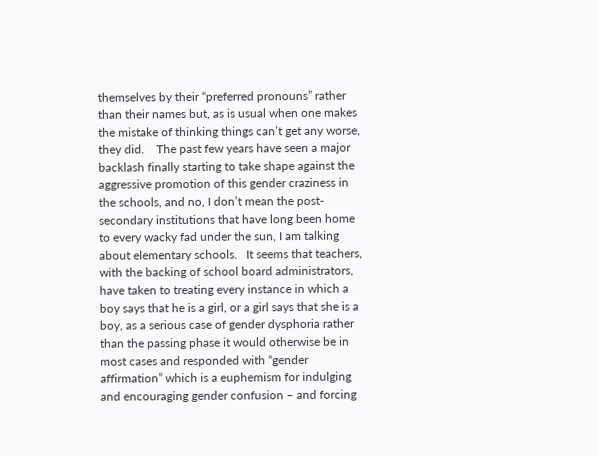themselves by their “preferred pronouns” rather than their names but, as is usual when one makes the mistake of thinking things can’t get any worse, they did.    The past few years have seen a major backlash finally starting to take shape against the aggressive promotion of this gender craziness in the schools, and no, I don’t mean the post-secondary institutions that have long been home to every wacky fad under the sun, I am talking about elementary schools.   It seems that teachers, with the backing of school board administrators, have taken to treating every instance in which a boy says that he is a girl, or a girl says that she is a boy, as a serious case of gender dysphoria rather than the passing phase it would otherwise be in most cases and responded with “gender affirmation” which is a euphemism for indulging and encouraging gender confusion – and forcing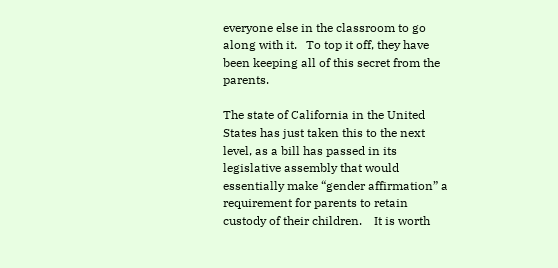everyone else in the classroom to go along with it.   To top it off, they have been keeping all of this secret from the parents.

The state of California in the United States has just taken this to the next level, as a bill has passed in its legislative assembly that would essentially make “gender affirmation” a requirement for parents to retain custody of their children.    It is worth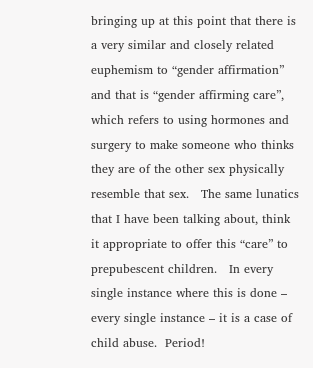bringing up at this point that there is a very similar and closely related euphemism to “gender affirmation” and that is “gender affirming care”, which refers to using hormones and surgery to make someone who thinks they are of the other sex physically resemble that sex.   The same lunatics that I have been talking about, think it appropriate to offer this “care” to prepubescent children.   In every single instance where this is done – every single instance – it is a case of child abuse.  Period!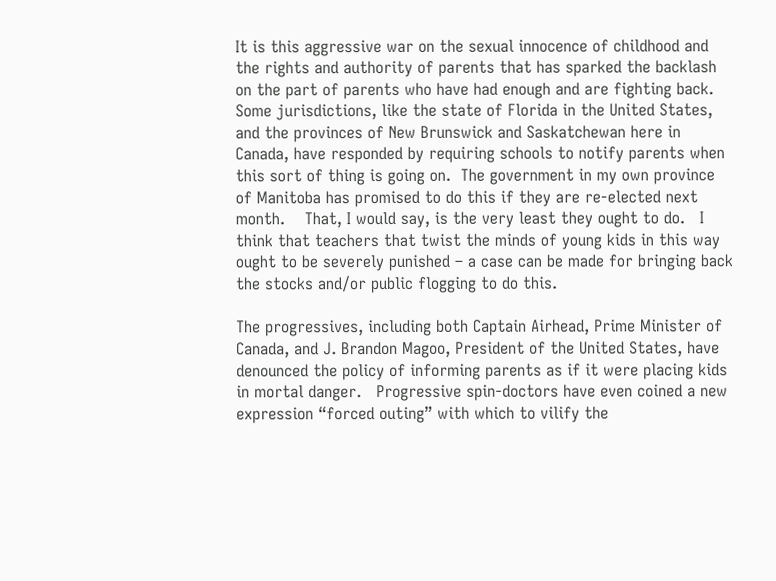It is this aggressive war on the sexual innocence of childhood and the rights and authority of parents that has sparked the backlash on the part of parents who have had enough and are fighting back.   Some jurisdictions, like the state of Florida in the United States, and the provinces of New Brunswick and Saskatchewan here in Canada, have responded by requiring schools to notify parents when this sort of thing is going on.  The government in my own province of Manitoba has promised to do this if they are re-elected next month.    That, I would say, is the very least they ought to do.   I think that teachers that twist the minds of young kids in this way ought to be severely punished – a case can be made for bringing back the stocks and/or public flogging to do this.

The progressives, including both Captain Airhead, Prime Minister of Canada, and J. Brandon Magoo, President of the United States, have denounced the policy of informing parents as if it were placing kids in mortal danger.   Progressive spin-doctors have even coined a new expression “forced outing” with which to vilify the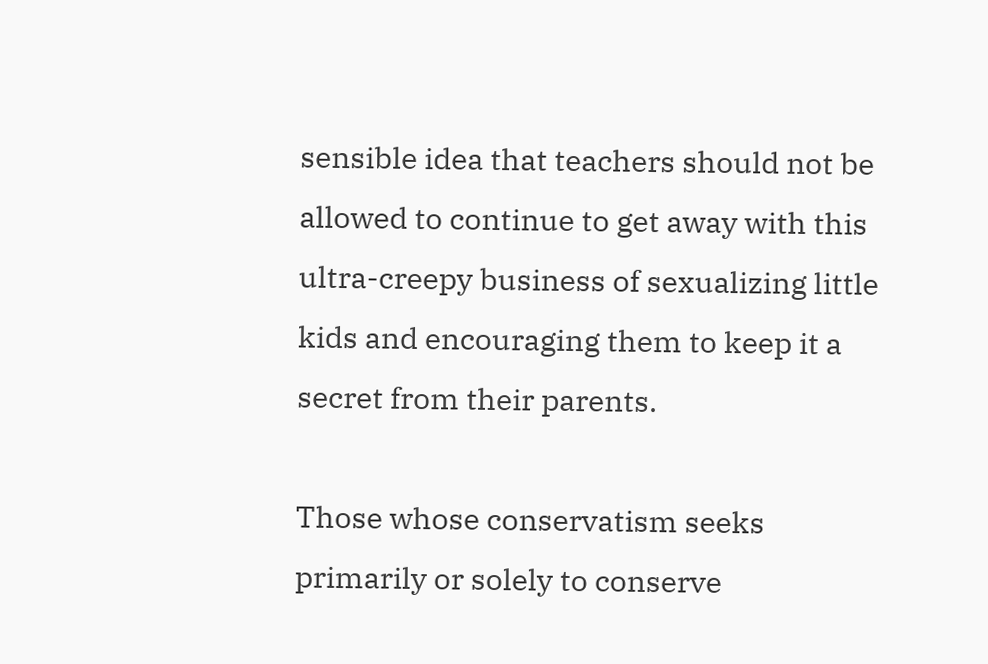sensible idea that teachers should not be allowed to continue to get away with this ultra-creepy business of sexualizing little kids and encouraging them to keep it a secret from their parents.

Those whose conservatism seeks primarily or solely to conserve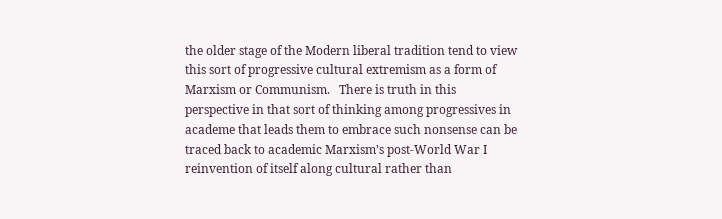the older stage of the Modern liberal tradition tend to view this sort of progressive cultural extremism as a form of Marxism or Communism.   There is truth in this perspective in that sort of thinking among progressives in academe that leads them to embrace such nonsense can be traced back to academic Marxism’s post-World War I reinvention of itself along cultural rather than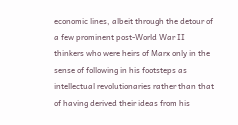economic lines, albeit through the detour of a few prominent post-World War II thinkers who were heirs of Marx only in the sense of following in his footsteps as intellectual revolutionaries rather than that of having derived their ideas from his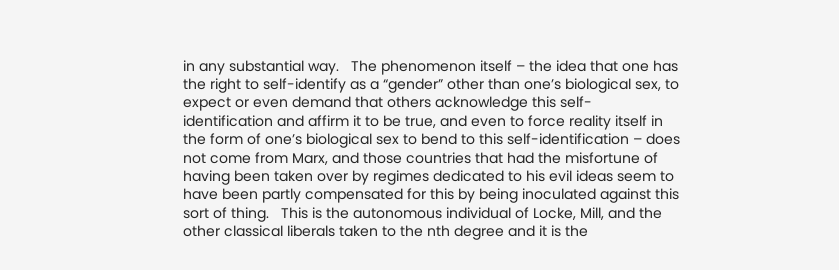in any substantial way.   The phenomenon itself – the idea that one has the right to self-identify as a “gender” other than one’s biological sex, to expect or even demand that others acknowledge this self-identification and affirm it to be true, and even to force reality itself in the form of one’s biological sex to bend to this self-identification – does not come from Marx, and those countries that had the misfortune of having been taken over by regimes dedicated to his evil ideas seem to have been partly compensated for this by being inoculated against this sort of thing.   This is the autonomous individual of Locke, Mill, and the other classical liberals taken to the nth degree and it is the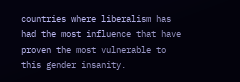countries where liberalism has had the most influence that have proven the most vulnerable to this gender insanity.